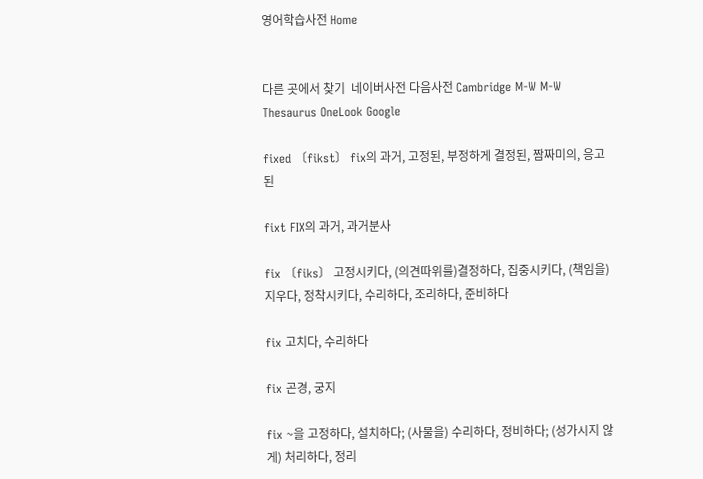영어학습사전 Home


다른 곳에서 찾기  네이버사전 다음사전 Cambridge M-W M-W Thesaurus OneLook Google

fixed 〔fikst〕 fix의 과거, 고정된, 부정하게 결정된, 짬짜미의, 응고된

fixt FIX의 과거, 과거분사

fix 〔fiks〕 고정시키다, (의견따위를)결정하다, 집중시키다, (책임을)지우다, 정착시키다, 수리하다, 조리하다, 준비하다

fix 고치다, 수리하다

fix 곤경, 궁지

fix ~을 고정하다, 설치하다; (사물을) 수리하다, 정비하다; (성가시지 않게) 처리하다, 정리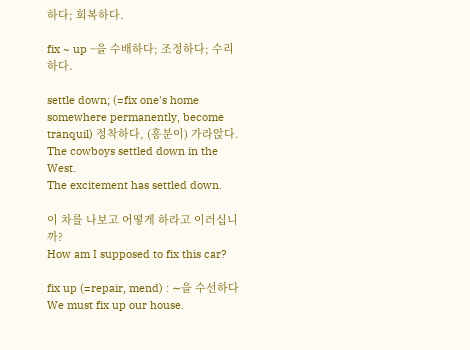하다; 회복하다.

fix ~ up ~을 수배하다; 조정하다; 수리하다.

settle down; (=fix one's home somewhere permanently, become tranquil) 정착하다, (흥분이) 가라앉다.
The cowboys settled down in the West.
The excitement has settled down.

이 차를 나보고 어떻게 하라고 이러십니까?
How am I supposed to fix this car?

fix up (=repair, mend) : ∼을 수선하다
We must fix up our house.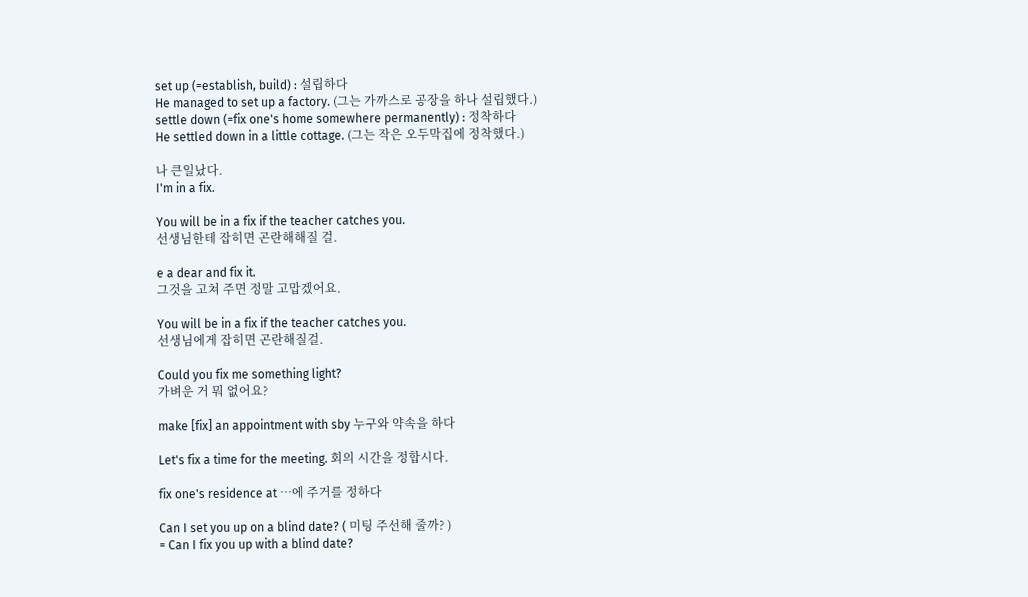set up (=establish, build) : 설립하다
He managed to set up a factory. (그는 가까스로 공장을 하나 설립했다.)
settle down (=fix one's home somewhere permanently) : 정착하다
He settled down in a little cottage. (그는 작은 오두막집에 정착했다.)

나 큰일났다.
I'm in a fix.

You will be in a fix if the teacher catches you.
선생님한테 잡히면 곤란해해질 걸.

e a dear and fix it.
그것을 고쳐 주면 정말 고맙겠어요.

You will be in a fix if the teacher catches you.
선생님에게 잡히면 곤란해질걸.

Could you fix me something light?
가벼운 거 뭐 없어요?

make [fix] an appointment with sby 누구와 약속을 하다

Let's fix a time for the meeting. 회의 시간을 정합시다.

fix one's residence at …에 주거를 정하다

Can I set you up on a blind date? ( 미팅 주선해 줄까? )
= Can I fix you up with a blind date?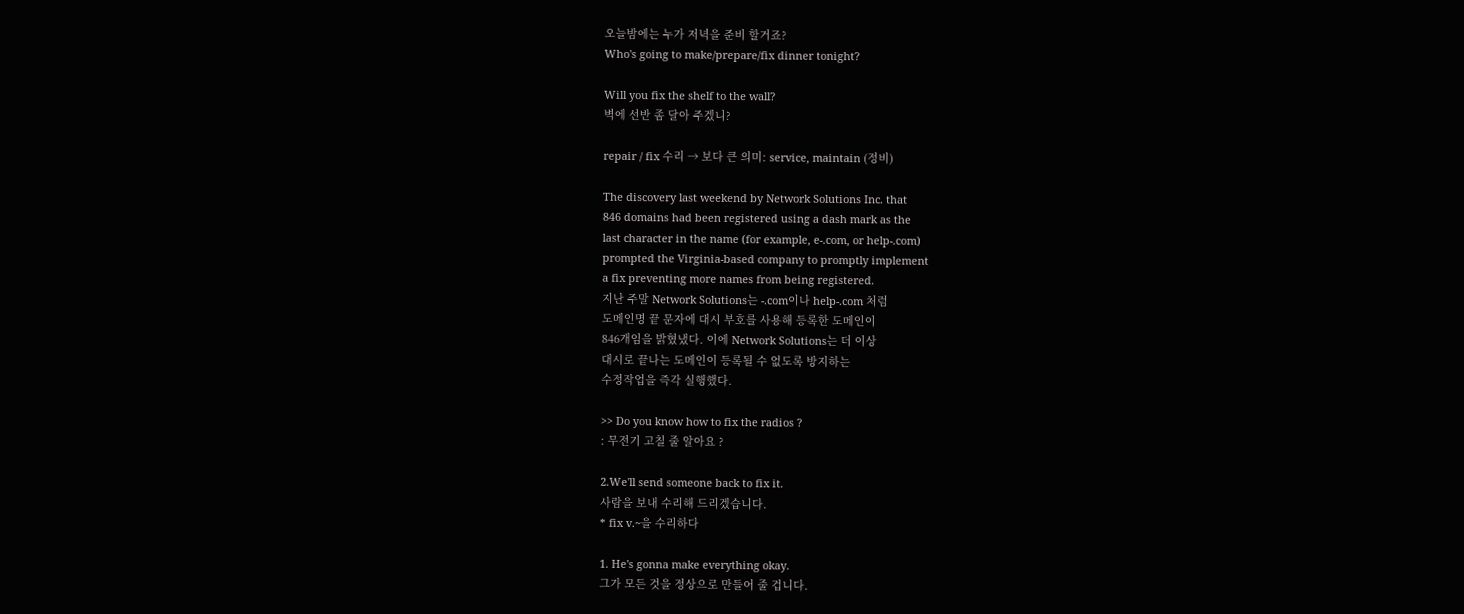오늘밤에는 누가 저녁을 준비 할거죠?
Who's going to make/prepare/fix dinner tonight?

Will you fix the shelf to the wall?
벽에 선반 좀 달아 주겠니?

repair / fix 수리 → 보다 큰 의미: service, maintain (정비)

The discovery last weekend by Network Solutions Inc. that
846 domains had been registered using a dash mark as the
last character in the name (for example, e-.com, or help-.com)
prompted the Virginia-based company to promptly implement
a fix preventing more names from being registered.
지난 주말 Network Solutions는 -.com이나 help-.com 처럼
도메인명 끝 문자에 대시 부호를 사용해 등록한 도메인이
846개임을 밝혔냈다. 이에 Network Solutions는 더 이상
대시로 끝나는 도메인이 등록될 수 없도록 방지하는
수정작업을 즉각 실행했다.

>> Do you know how to fix the radios ?
: 무전기 고칠 줄 알아요 ?

2.We'll send someone back to fix it.
사람을 보내 수리해 드리겠습니다.
* fix v.~을 수리하다

1. He's gonna make everything okay.
그가 모든 것을 정상으로 만들어 줄 겁니다.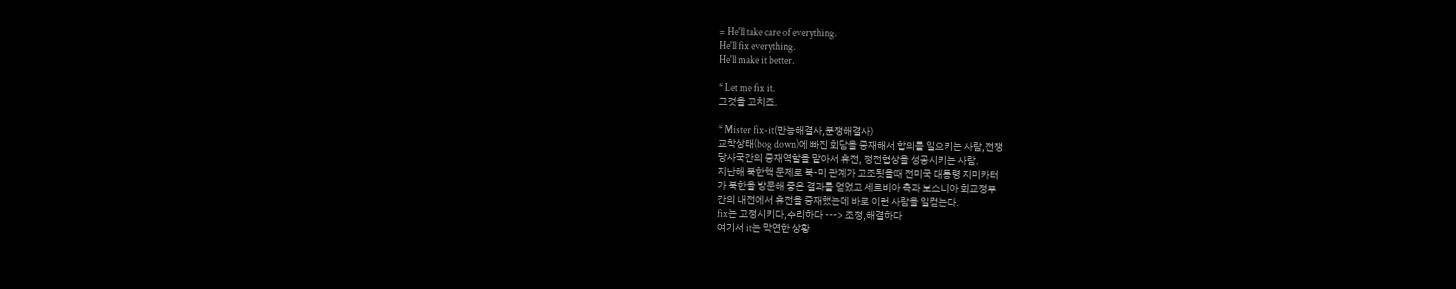= He'll take care of everything.
He'll fix everything.
He'll make it better.

* Let me fix it.
그것을 고치죠.

* Mister fix-it(만능해결사,분쟁해결사)
교착상태(bog down)에 빠진 회담을 중재해서 합의를 일으키는 사람,전쟁
당사국간의 중재역할을 맡아서 휴전, 정전협상을 성공시키는 사람.
지난해 북한핵 문제로 북-미 관계가 고조됫을때 전미국 대통령 지미카터
가 북한을 방문해 좋은 결과를 얻었고 세르비아 측과 보스니아 회교정부
간의 내전에서 휴전을 중재했는데 바로 이런 사람을 일컫는다.
fix는 고정시키다,수리하다 ---> 조정,해결하다
여기서 it는 막연한 상황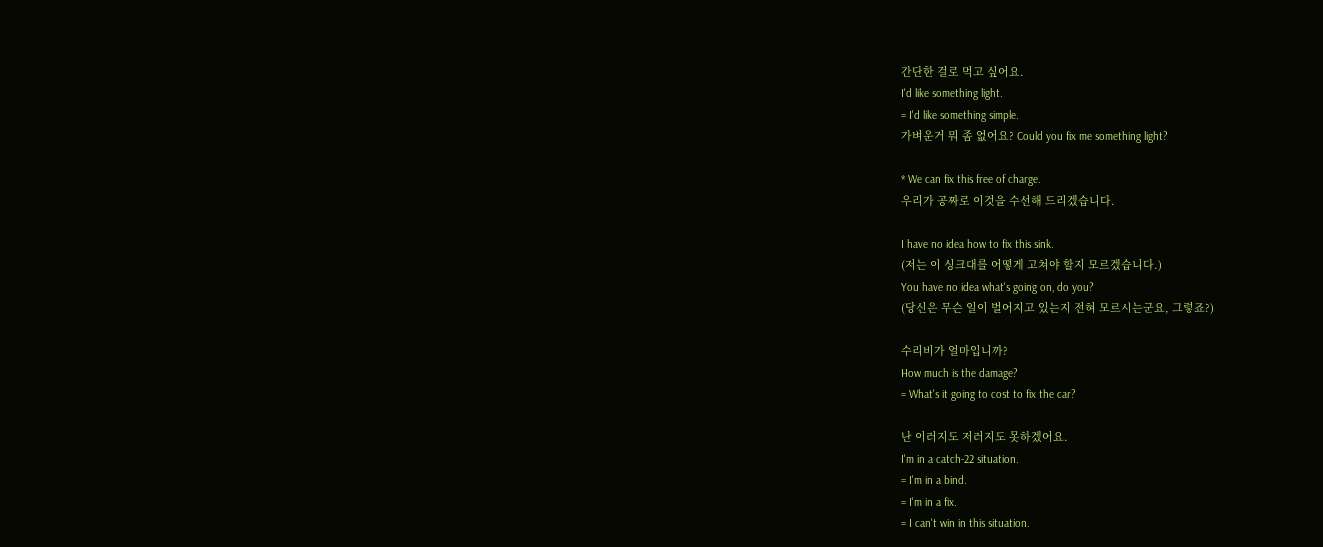간단한 걸로 먹고 싶어요.
I'd like something light.
= I'd like something simple.
가벼운거 뭐 좀 없어요? Could you fix me something light?

* We can fix this free of charge.
우리가 공짜로 이것을 수선해 드리겠습니다.

I have no idea how to fix this sink.
(저는 이 싱크대를 어떻게 고쳐야 할지 모르겠습니다.)
You have no idea what's going on, do you?
(당신은 무슨 일이 벌어지고 있는지 전혀 모르시는군요, 그렇죠?)

수리비가 얼마입니까?
How much is the damage?
= What's it going to cost to fix the car?

난 이러지도 저러지도 못하겠어요.
I'm in a catch-22 situation.
= I'm in a bind.
= I'm in a fix.
= I can't win in this situation.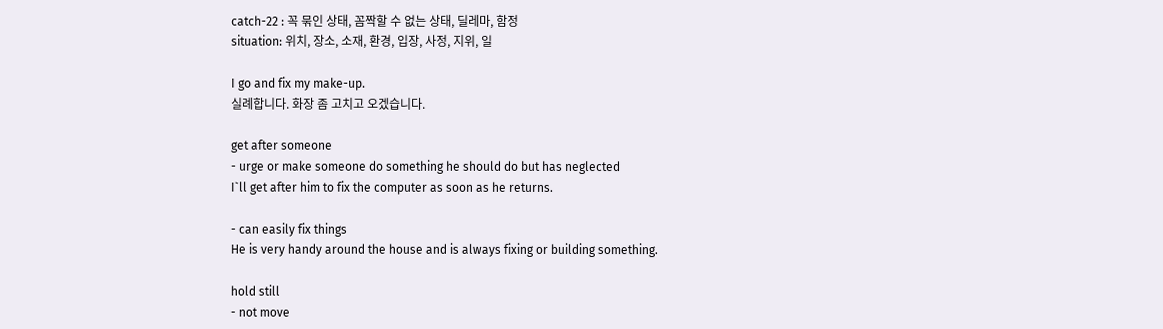catch-22 : 꼭 묶인 상태, 꼼짝할 수 없는 상태, 딜레마, 함정
situation: 위치, 장소, 소재, 환경, 입장, 사정, 지위, 일

I go and fix my make-up.
실례합니다. 화장 좀 고치고 오겠습니다.

get after someone
- urge or make someone do something he should do but has neglected
I`ll get after him to fix the computer as soon as he returns.

- can easily fix things
He is very handy around the house and is always fixing or building something.

hold still
- not move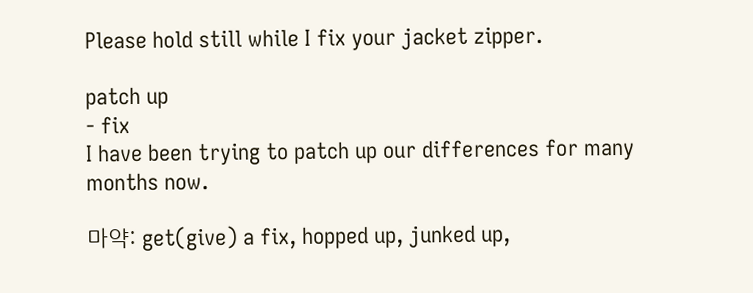Please hold still while I fix your jacket zipper.

patch up
- fix
I have been trying to patch up our differences for many months now.

마약: get(give) a fix, hopped up, junked up,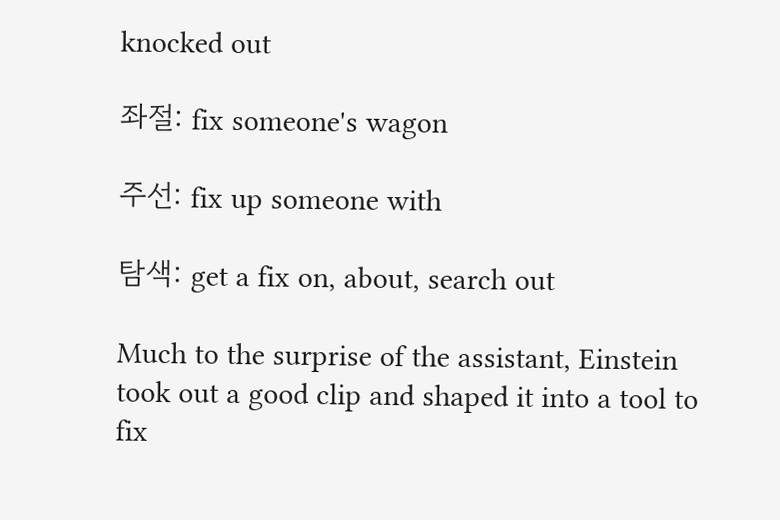knocked out

좌절: fix someone's wagon

주선: fix up someone with

탐색: get a fix on, about, search out

Much to the surprise of the assistant, Einstein took out a good clip and shaped it into a tool to fix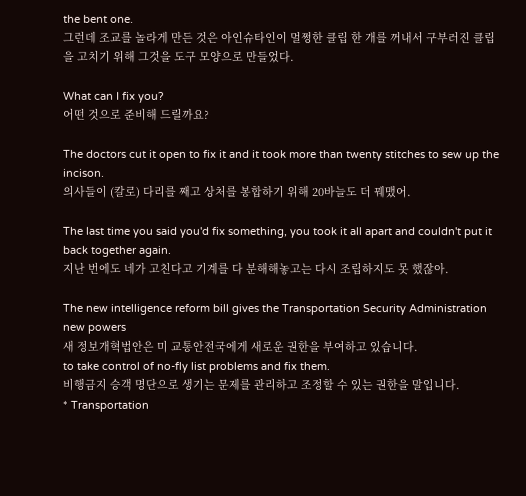the bent one.
그런데 조교를 놀라게 만든 것은 아인슈타인이 멀쩡한 클립 한 개를 꺼내서 구부러진 클립을 고치기 위해 그것을 도구 모양으로 만들었다.

What can I fix you?
어떤 것으로 준비해 드릴까요?

The doctors cut it open to fix it and it took more than twenty stitches to sew up the incison.
의사들이 (칼로) 다리를 째고 상처를 봉합하기 위해 20바늘도 더 꿰맸어.

The last time you said you'd fix something, you took it all apart and couldn't put it back together again.
지난 번에도 네가 고친다고 기계를 다 분해해놓고는 다시 조립하지도 못 했잖아.

The new intelligence reform bill gives the Transportation Security Administration new powers
새 정보개혁법안은 미 교통안전국에게 새로운 권한을 부여하고 있습니다.
to take control of no-fly list problems and fix them.
비행금지 승객 명단으로 생기는 문제를 관리하고 조정할 수 있는 권한을 말입니다.
* Transportation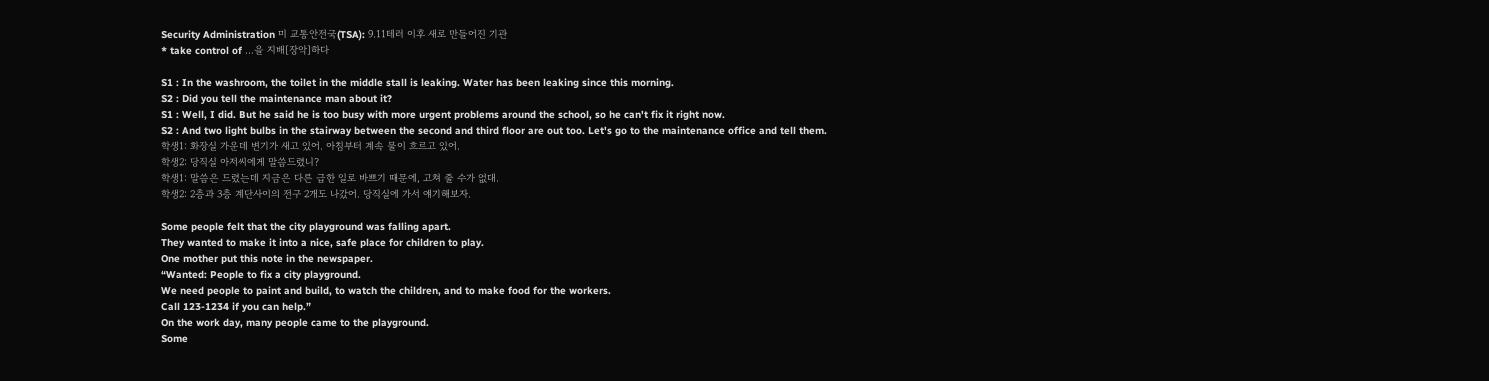Security Administration 미 교통안전국(TSA): 9.11테러 이후 새로 만들어진 기관
* take control of ...을 지배[장악]하다

S1 : In the washroom, the toilet in the middle stall is leaking. Water has been leaking since this morning.
S2 : Did you tell the maintenance man about it?
S1 : Well, I did. But he said he is too busy with more urgent problems around the school, so he can't fix it right now.
S2 : And two light bulbs in the stairway between the second and third floor are out too. Let's go to the maintenance office and tell them.
학생1: 화장실 가운데 변기가 새고 있어. 아침부터 계속 물이 흐르고 있어.
학생2: 당직실 아저씨에게 말씀드렸니?
학생1: 말씀은 드렸는데 지금은 다른 급한 일로 바쁘기 때문에, 고쳐 줄 수가 없대.
학생2: 2층과 3층 계단사이의 전구 2개도 나갔어. 당직실에 가서 얘기해보자.

Some people felt that the city playground was falling apart.
They wanted to make it into a nice, safe place for children to play.
One mother put this note in the newspaper.
“Wanted: People to fix a city playground.
We need people to paint and build, to watch the children, and to make food for the workers.
Call 123-1234 if you can help.”
On the work day, many people came to the playground.
Some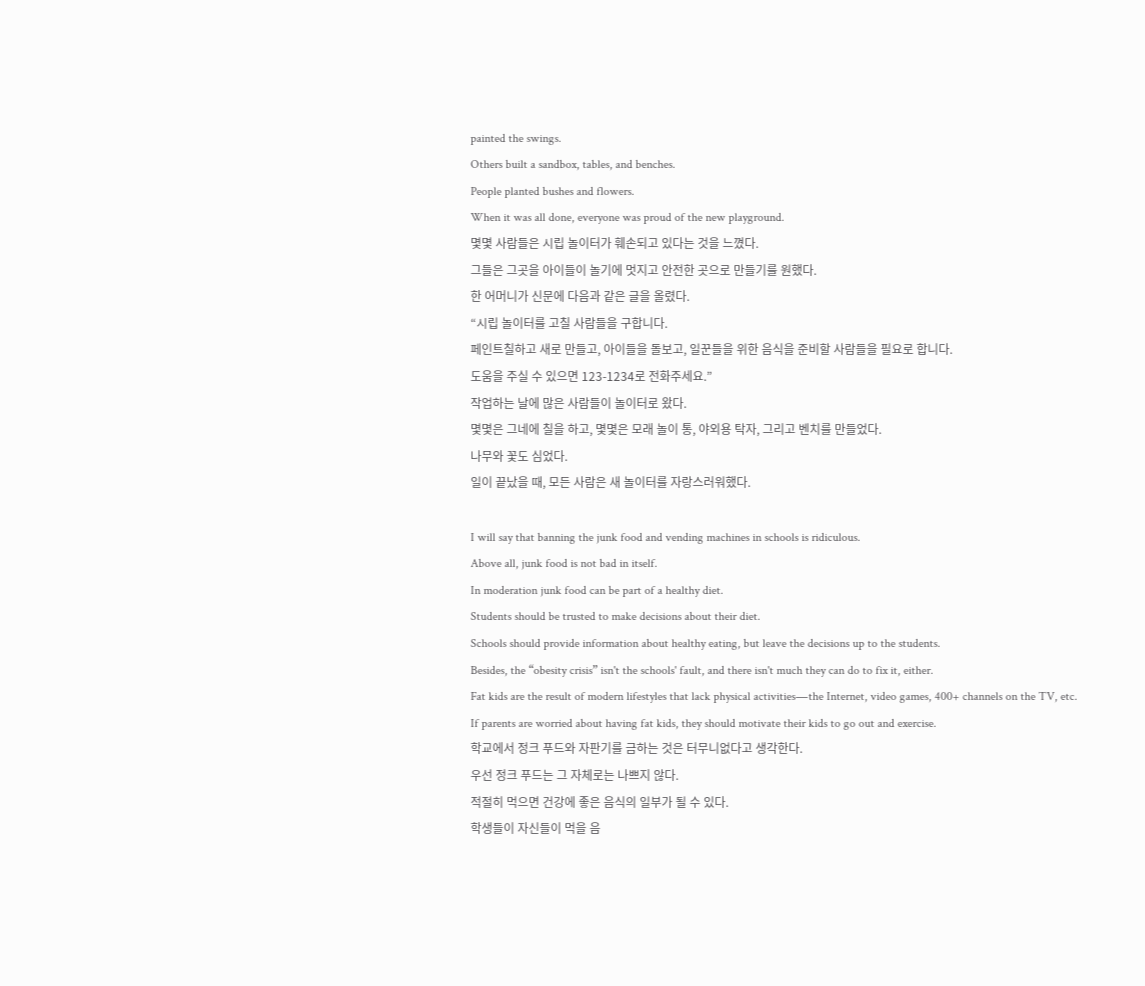painted the swings.
Others built a sandbox, tables, and benches.
People planted bushes and flowers.
When it was all done, everyone was proud of the new playground.
몇몇 사람들은 시립 놀이터가 훼손되고 있다는 것을 느꼈다.
그들은 그곳을 아이들이 놀기에 멋지고 안전한 곳으로 만들기를 원했다.
한 어머니가 신문에 다음과 같은 글을 올렸다.
“시립 놀이터를 고칠 사람들을 구합니다.
페인트칠하고 새로 만들고, 아이들을 돌보고, 일꾼들을 위한 음식을 준비할 사람들을 필요로 합니다.
도움을 주실 수 있으면 123-1234로 전화주세요.”
작업하는 날에 많은 사람들이 놀이터로 왔다.
몇몇은 그네에 칠을 하고, 몇몇은 모래 놀이 통, 야외용 탁자, 그리고 벤치를 만들었다.
나무와 꽃도 심었다.
일이 끝났을 때, 모든 사람은 새 놀이터를 자랑스러워했다.

I will say that banning the junk food and vending machines in schools is ridiculous.
Above all, junk food is not bad in itself.
In moderation junk food can be part of a healthy diet.
Students should be trusted to make decisions about their diet.
Schools should provide information about healthy eating, but leave the decisions up to the students.
Besides, the “obesity crisis” isn't the schools' fault, and there isn't much they can do to fix it, either.
Fat kids are the result of modern lifestyles that lack physical activities―the Internet, video games, 400+ channels on the TV, etc.
If parents are worried about having fat kids, they should motivate their kids to go out and exercise.
학교에서 정크 푸드와 자판기를 금하는 것은 터무니없다고 생각한다.
우선 정크 푸드는 그 자체로는 나쁘지 않다.
적절히 먹으면 건강에 좋은 음식의 일부가 될 수 있다.
학생들이 자신들이 먹을 음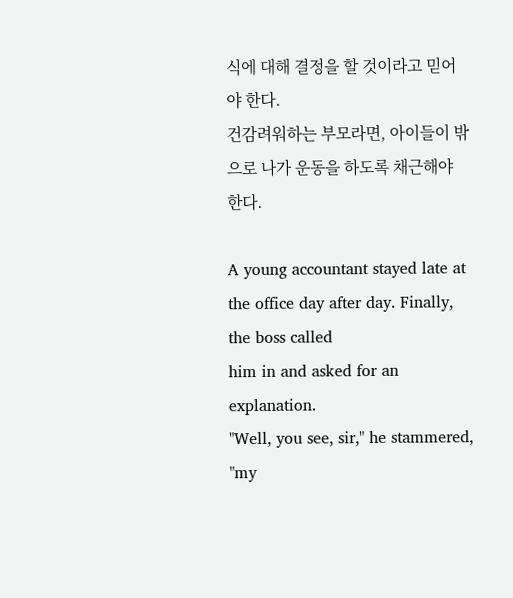식에 대해 결정을 할 것이라고 믿어야 한다.
건감려워하는 부모라면, 아이들이 밖으로 나가 운동을 하도록 채근해야 한다.

A young accountant stayed late at the office day after day. Finally, the boss called
him in and asked for an explanation.
"Well, you see, sir," he stammered, "my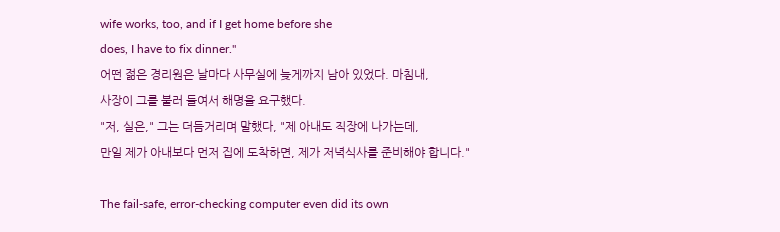wife works, too, and if I get home before she
does, I have to fix dinner."
어떤 젊은 경리원은 날마다 사무실에 늦게까지 남아 있었다. 마침내,
사장이 그를 불러 들여서 해명을 요구했다.
"저, 실은," 그는 더듬거리며 말했다, "제 아내도 직장에 나가는데,
만일 제가 아내보다 먼저 집에 도착하면, 제가 저녁식사를 준비해야 합니다."

The fail-safe, error-checking computer even did its own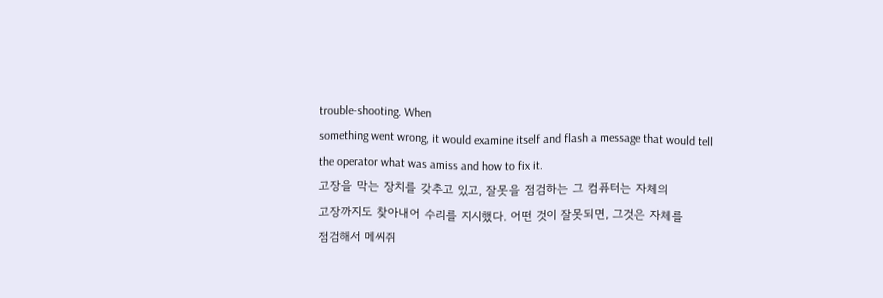trouble-shooting. When
something went wrong, it would examine itself and flash a message that would tell
the operator what was amiss and how to fix it.
고장을 막는 장치를 갖추고 있고, 잘못을 점검하는 그 컴퓨터는 자체의
고장까지도 찾아내어 수리를 지시했다. 어떤 것이 잘못되면, 그것은 자체를
점검해서 메씨쥐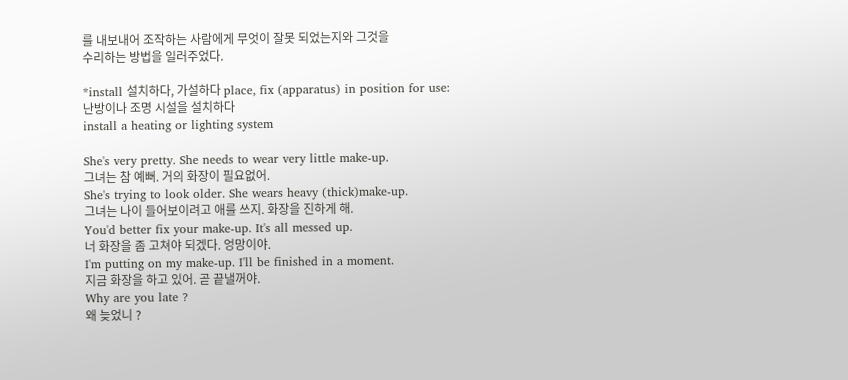를 내보내어 조작하는 사람에게 무엇이 잘못 되었는지와 그것을
수리하는 방법을 일러주었다.

*install 설치하다, 가설하다 place, fix (apparatus) in position for use:
난방이나 조명 시설을 설치하다
install a heating or lighting system

She's very pretty. She needs to wear very little make-up.
그녀는 참 예뻐. 거의 화장이 필요없어.
She's trying to look older. She wears heavy (thick)make-up.
그녀는 나이 들어보이려고 애를 쓰지. 화장을 진하게 해.
You'd better fix your make-up. It's all messed up.
너 화장을 좀 고쳐야 되겠다. 엉망이야.
I'm putting on my make-up. I'll be finished in a moment.
지금 화장을 하고 있어. 곧 끝낼꺼야.
Why are you late ?
왜 늦었니 ?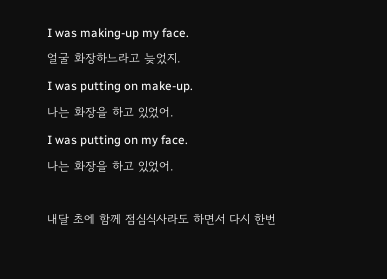I was making-up my face.
얼굴 화장하느라고 늦었지.
I was putting on make-up.
나는 화장을 하고 있었어.
I was putting on my face.
나는 화장을 하고 있었어.

내달 초에 함께 점심식사라도 하면서 다시 한번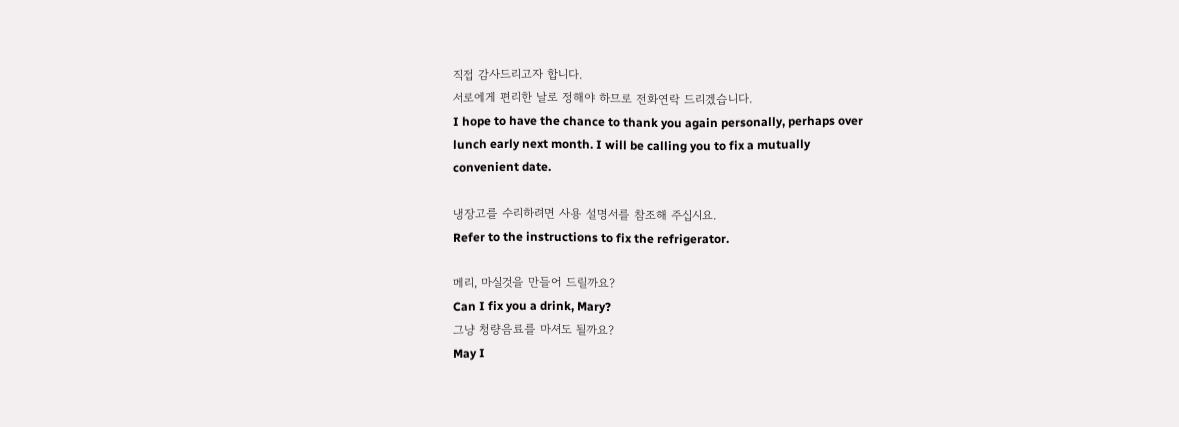직접 감사드리고자 합니다.
서로에게 편리한 날로 정해야 하므로 전화연락 드리겠습니다.
I hope to have the chance to thank you again personally, perhaps over
lunch early next month. I will be calling you to fix a mutually
convenient date.

냉장고를 수리하려면 사용 설명서를 참조해 주십시요.
Refer to the instructions to fix the refrigerator.

메리, 마실것을 만들어 드릴까요?
Can I fix you a drink, Mary?
그냥 청량음료를 마셔도 될까요?
May I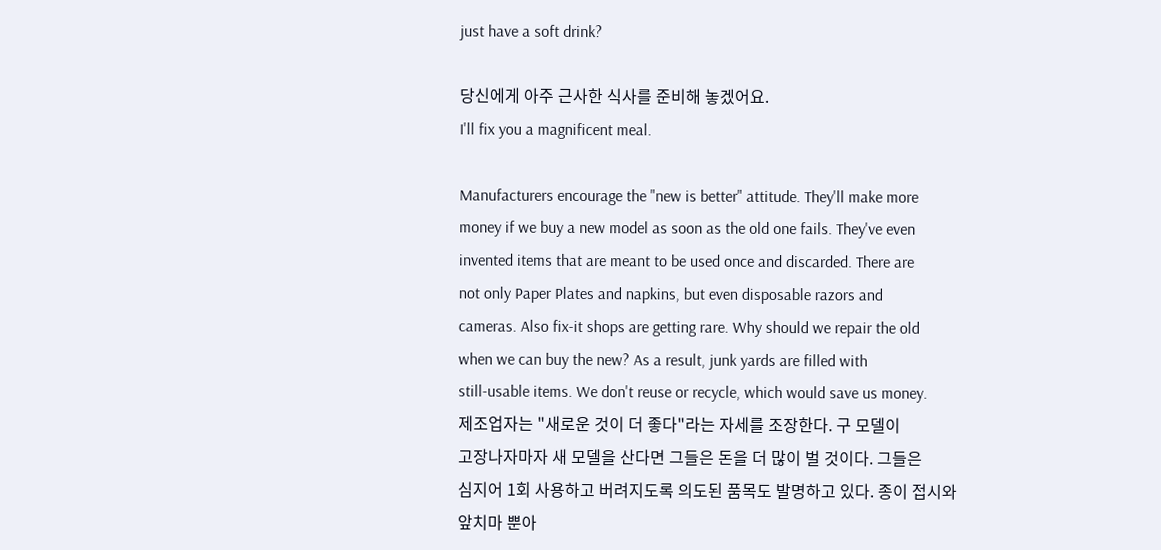just have a soft drink?

당신에게 아주 근사한 식사를 준비해 놓겠어요.
I'll fix you a magnificent meal.

Manufacturers encourage the "new is better" attitude. They'll make more
money if we buy a new model as soon as the old one fails. They've even
invented items that are meant to be used once and discarded. There are
not only Paper Plates and napkins, but even disposable razors and
cameras. Also fix-it shops are getting rare. Why should we repair the old
when we can buy the new? As a result, junk yards are filled with
still-usable items. We don't reuse or recycle, which would save us money.
제조업자는 "새로운 것이 더 좋다"라는 자세를 조장한다. 구 모델이
고장나자마자 새 모델을 산다면 그들은 돈을 더 많이 벌 것이다. 그들은
심지어 1회 사용하고 버려지도록 의도된 품목도 발명하고 있다. 종이 접시와
앞치마 뿐아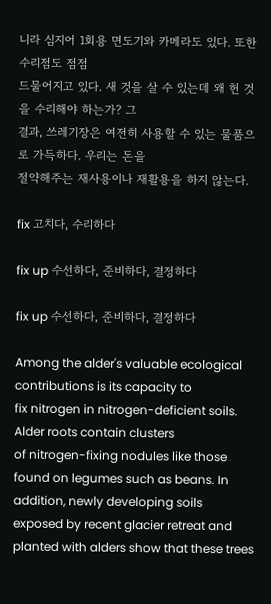니라 심지어 1회용 면도기와 카메라도 있다. 또한 수리점도 점점
드물어지고 있다. 새 것을 살 수 있는데 왜 헌 것을 수리해야 하는가? 그
결과, 쓰레기장은 여전히 사용할 수 있는 물품으로 가득하다. 우리는 돈을
절약해주는 재사용이나 재활용을 하지 않는다.

fix 고치다, 수리하다

fix up 수선하다, 준비하다, 결정하다

fix up 수선하다, 준비하다, 결정하다

Among the alder's valuable ecological contributions is its capacity to
fix nitrogen in nitrogen-deficient soils. Alder roots contain clusters
of nitrogen-fixing nodules like those found on legumes such as beans. In
addition, newly developing soils exposed by recent glacier retreat and
planted with alders show that these trees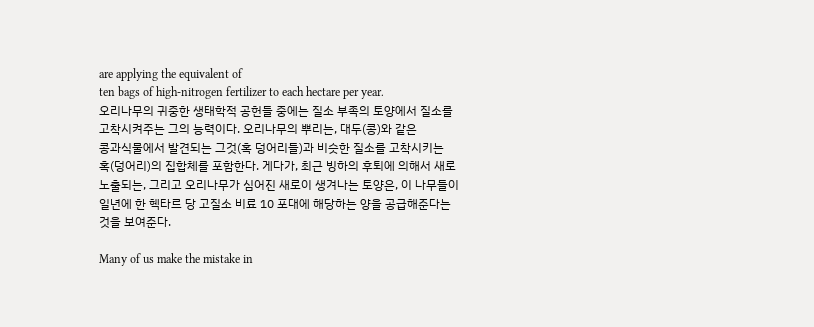are applying the equivalent of
ten bags of high-nitrogen fertilizer to each hectare per year.
오리나무의 귀중한 생태학적 공헌들 중에는 질소 부족의 토양에서 질소를
고착시켜주는 그의 능력이다. 오리나무의 뿌리는, 대두(콩)와 같은
콩과식물에서 발견되는 그것(혹 덩어리들)과 비슷한 질소를 고착시키는
혹(덩어리)의 집합체를 포함한다. 게다가, 최근 빙하의 후퇴에 의해서 새로
노출되는, 그리고 오리나무가 심어진 새로이 생겨나는 토양은, 이 나무들이
일년에 한 헥타르 당 고질소 비료 10 포대에 해당하는 양을 공급해준다는
것을 보여준다.

Many of us make the mistake in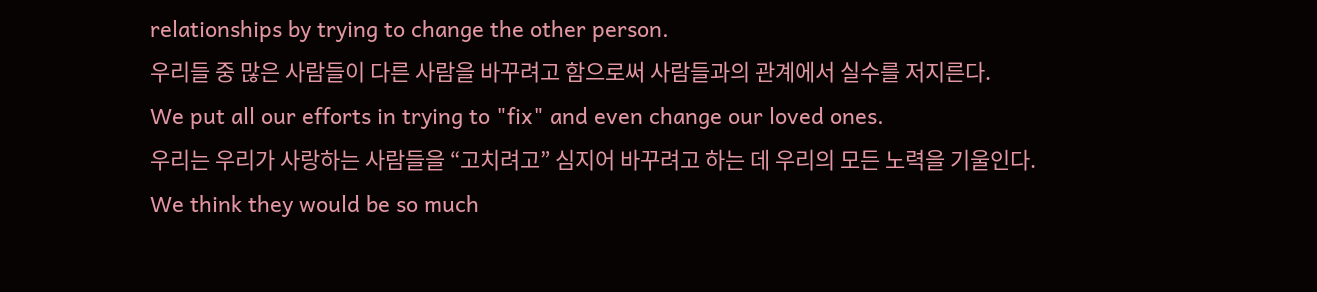relationships by trying to change the other person.
우리들 중 많은 사람들이 다른 사람을 바꾸려고 함으로써 사람들과의 관계에서 실수를 저지른다.
We put all our efforts in trying to "fix" and even change our loved ones.
우리는 우리가 사랑하는 사람들을 “고치려고” 심지어 바꾸려고 하는 데 우리의 모든 노력을 기울인다.
We think they would be so much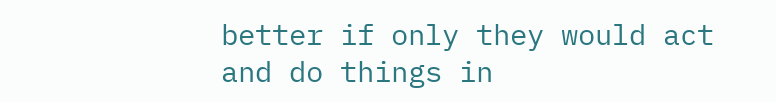better if only they would act and do things in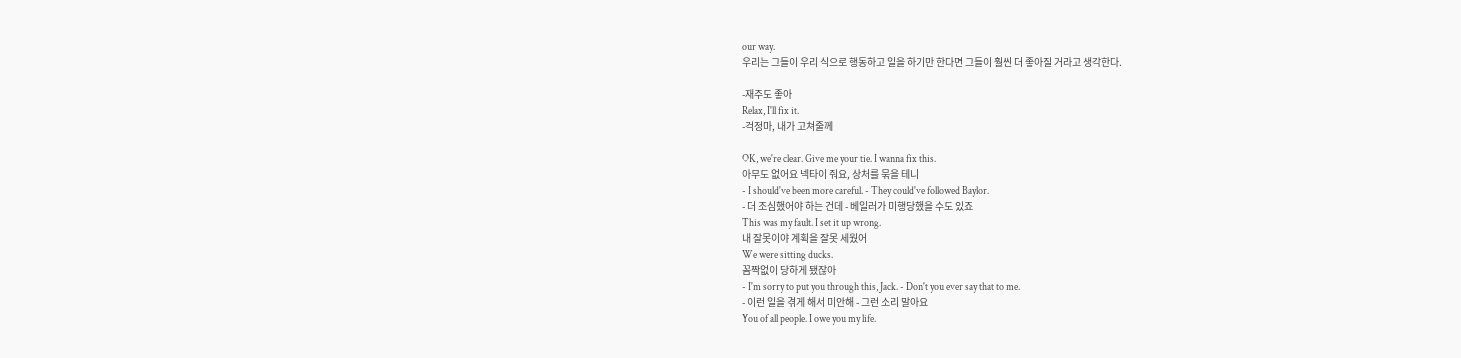our way.
우리는 그들이 우리 식으로 행동하고 일을 하기만 한다면 그들이 훨씬 더 좋아질 거라고 생각한다.

-재주도 좋아
Relax, I'll fix it.
-걱정마, 내가 고쳐줄께

OK, we're clear. Give me your tie. I wanna fix this.
아무도 없어요 넥타이 줘요, 상처를 묶을 테니
- I should've been more careful. - They could've followed Baylor.
- 더 조심했어야 하는 건데 - 베일러가 미행당했을 수도 있죠
This was my fault. I set it up wrong.
내 잘못이야 계획을 잘못 세웠어
We were sitting ducks.
꼼짝없이 당하게 됐잖아
- I'm sorry to put you through this, Jack. - Don't you ever say that to me.
- 이런 일을 겪게 해서 미안해 - 그런 소리 말아요
You of all people. I owe you my life.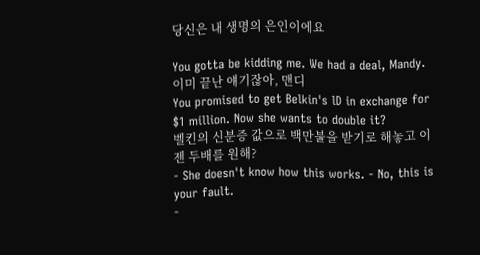당신은 내 생명의 은인이에요

You gotta be kidding me. We had a deal, Mandy.
이미 끝난 얘기잖아, 맨디
You promised to get Belkin's lD in exchange for $1 million. Now she wants to double it?
벨킨의 신분증 값으로 백만불을 받기로 해놓고 이젠 두배를 원해?
- She doesn't know how this works. - No, this is your fault.
-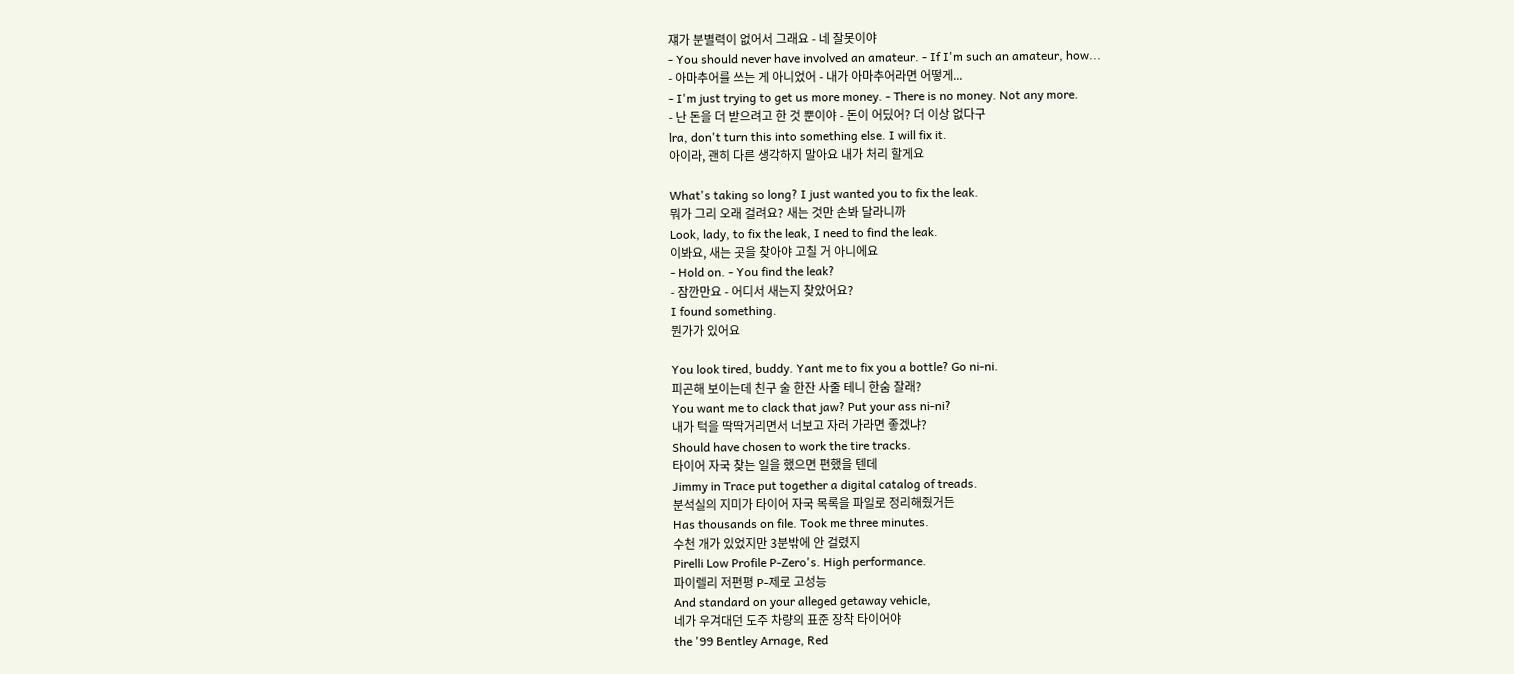쟤가 분별력이 없어서 그래요 - 네 잘못이야
- You should never have involved an amateur. - If I'm such an amateur, how...
- 아마추어를 쓰는 게 아니었어 - 내가 아마추어라면 어떻게...
- I'm just trying to get us more money. - There is no money. Not any more.
- 난 돈을 더 받으려고 한 것 뿐이야 - 돈이 어딨어? 더 이상 없다구
lra, don't turn this into something else. I will fix it.
아이라, 괜히 다른 생각하지 말아요 내가 처리 할게요

What's taking so long? I just wanted you to fix the leak.
뭐가 그리 오래 걸려요? 새는 것만 손봐 달라니까
Look, lady, to fix the leak, I need to find the leak.
이봐요, 새는 곳을 찾아야 고칠 거 아니에요
- Hold on. - You find the leak?
- 잠깐만요 - 어디서 새는지 찾았어요?
I found something.
뭔가가 있어요

You look tired, buddy. Yant me to fix you a bottle? Go ni-ni.
피곤해 보이는데 친구 술 한잔 사줄 테니 한숨 잘래?
You want me to clack that jaw? Put your ass ni-ni?
내가 턱을 딱딱거리면서 너보고 자러 가라면 좋겠냐?
Should have chosen to work the tire tracks.
타이어 자국 찾는 일을 했으면 편했을 텐데
Jimmy in Trace put together a digital catalog of treads.
분석실의 지미가 타이어 자국 목록을 파일로 정리해줬거든
Has thousands on file. Took me three minutes.
수천 개가 있었지만 3분밖에 안 걸렸지
Pirelli Low Profile P-Zero's. High performance.
파이렐리 저편평 P-제로 고성능
And standard on your alleged getaway vehicle,
네가 우겨대던 도주 차량의 표준 장착 타이어야
the '99 Bentley Arnage, Red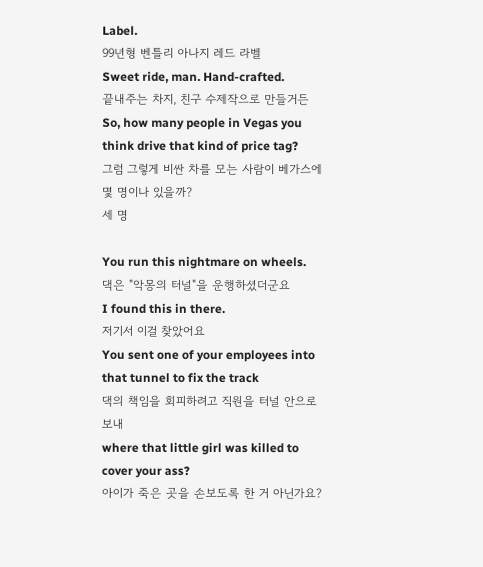Label.
99년형 벤틀리 아나지 레드 라벨
Sweet ride, man. Hand-crafted.
끝내주는 차지, 친구 수제작으로 만들거든
So, how many people in Vegas you think drive that kind of price tag?
그럼 그렇게 비싼 차를 모는 사람이 베가스에 몇 명이나 있을까?
세 명

You run this nightmare on wheels.
댁은 "악몽의 터널"을 운행하셨더군요
I found this in there.
저기서 이걸 찾았어요
You sent one of your employees into that tunnel to fix the track
댁의 책임을 회피하려고 직원을 터널 안으로 보내
where that little girl was killed to cover your ass?
아이가 죽은 곳을 손보도록 한 거 아닌가요?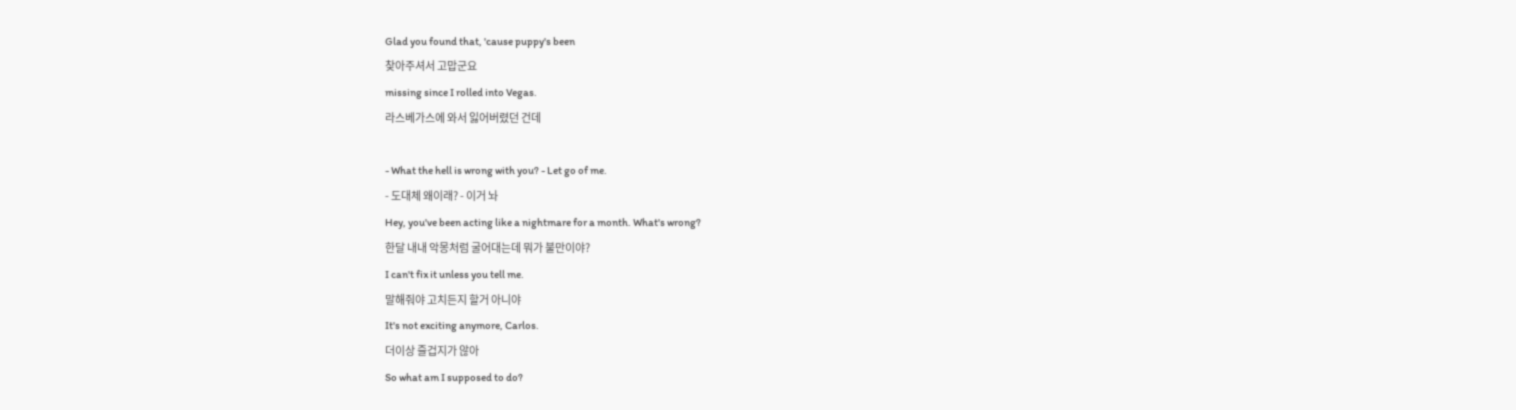Glad you found that, 'cause puppy's been
찾아주셔서 고맙군요
missing since I rolled into Vegas.
라스베가스에 와서 잃어버렸던 건데

- What the hell is wrong with you? - Let go of me.
- 도대체 왜이래? - 이거 놔
Hey, you've been acting like a nightmare for a month. What's wrong?
한달 내내 악몽처럼 굴어대는데 뭐가 불만이야?
I can't fix it unless you tell me.
말해줘야 고치든지 할거 아니야
It's not exciting anymore, Carlos.
더이상 즐겁지가 않아
So what am I supposed to do?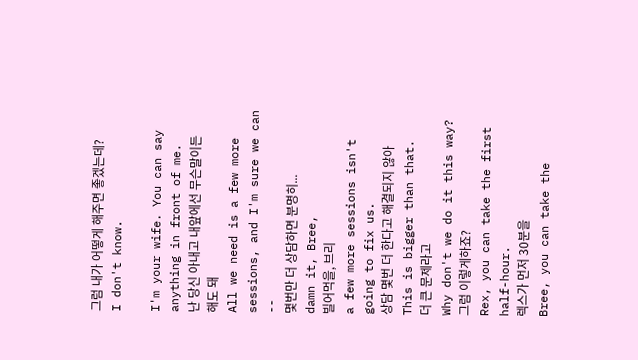그럼 내가 어떻게 해주면 좋겠는데?
I don't know.

I'm your wife. You can say anything in front of me.
난 당신 아내고 내앞에선 무슨말이든 해도 돼
All we need is a few more sessions, and I'm sure we can --
몇번만 더 상담하면 분명히...
damn it, Bree,
빌어먹을, 브리
a few more sessions isn't going to fix us.
상담 몇번 더 한다고 해결되지 않아
This is bigger than that.
더 큰 문제라고
Why don't we do it this way?
그럼 이렇게하죠?
Rex, you can take the first half-hour.
렉스가 먼저 30분을
Bree, you can take the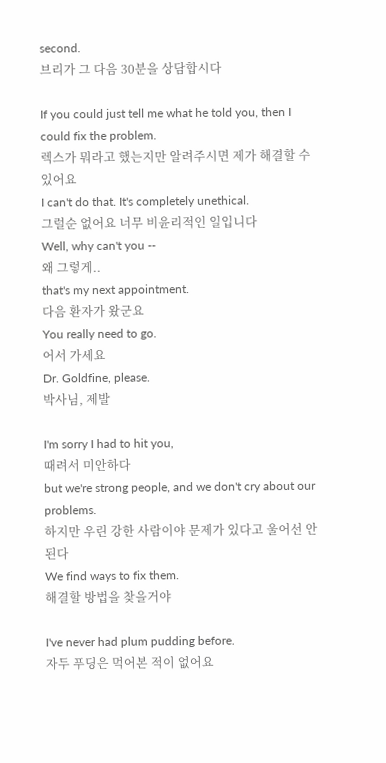second.
브리가 그 다음 30분을 상담합시다

If you could just tell me what he told you, then I could fix the problem.
렉스가 뭐라고 했는지만 알려주시면 제가 해결할 수 있어요
I can't do that. It's completely unethical.
그럴순 없어요 너무 비윤리적인 일입니다
Well, why can't you --
왜 그렇게..
that's my next appointment.
다음 환자가 왔군요
You really need to go.
어서 가세요
Dr. Goldfine, please.
박사님, 제발

I'm sorry I had to hit you,
때려서 미안하다
but we're strong people, and we don't cry about our problems.
하지만 우린 강한 사람이야 문제가 있다고 울어선 안된다
We find ways to fix them.
해결할 방법을 찾을거야

I've never had plum pudding before.
자두 푸딩은 먹어본 적이 없어요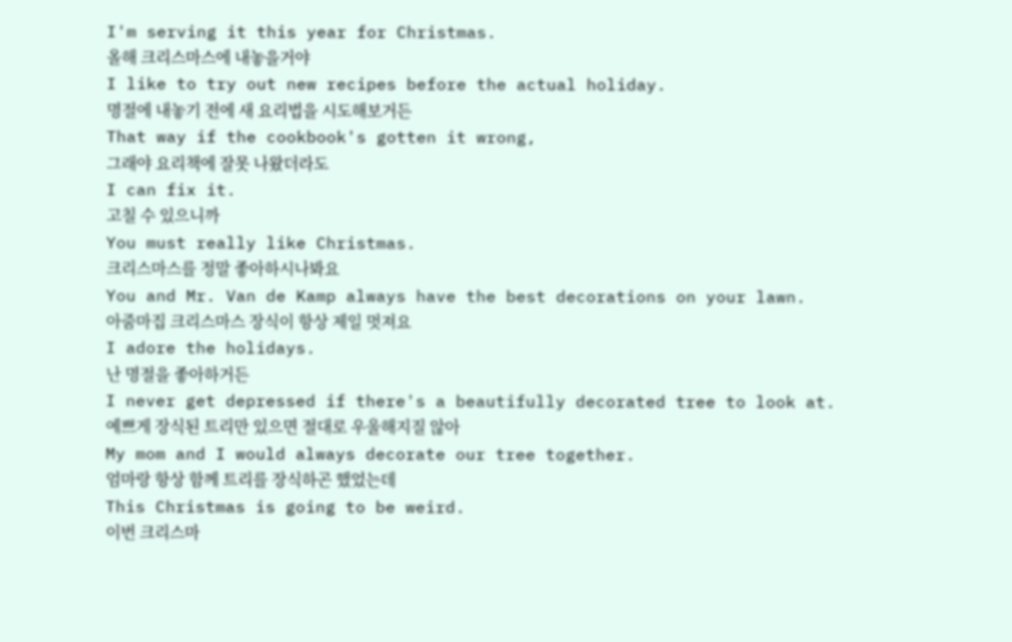I'm serving it this year for Christmas.
올해 크리스마스에 내놓을거야
I like to try out new recipes before the actual holiday.
명절에 내놓기 전에 새 요리법을 시도해보거든
That way if the cookbook's gotten it wrong,
그래야 요리책에 잘못 나왔더라도
I can fix it.
고칠 수 있으니까
You must really like Christmas.
크리스마스를 정말 좋아하시나봐요
You and Mr. Van de Kamp always have the best decorations on your lawn.
아줌마집 크리스마스 장식이 항상 제일 멋져요
I adore the holidays.
난 명절을 좋아하거든
I never get depressed if there's a beautifully decorated tree to look at.
예쁘게 장식된 트리만 있으면 절대로 우울해지질 않아
My mom and I would always decorate our tree together.
엄마랑 항상 함께 트리를 장식하곤 했었는데
This Christmas is going to be weird.
이번 크리스마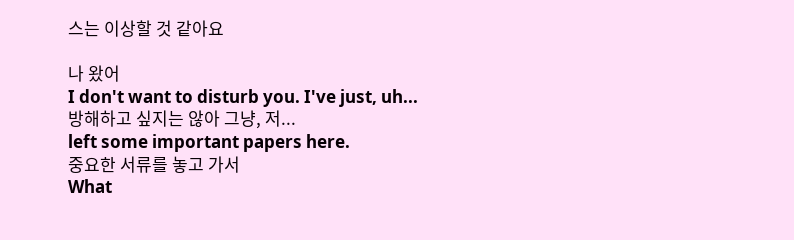스는 이상할 것 같아요

나 왔어
I don't want to disturb you. I've just, uh...
방해하고 싶지는 않아 그냥, 저...
left some important papers here.
중요한 서류를 놓고 가서
What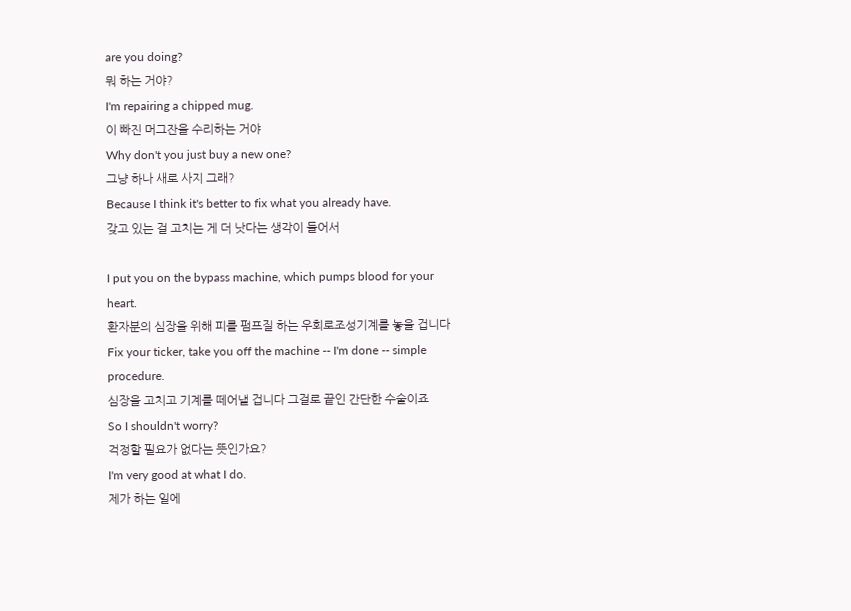are you doing?
뭐 하는 거야?
I'm repairing a chipped mug.
이 빠진 머그잔을 수리하는 거야
Why don't you just buy a new one?
그냥 하나 새로 사지 그래?
Because I think it's better to fix what you already have.
갖고 있는 걸 고치는 게 더 낫다는 생각이 들어서

I put you on the bypass machine, which pumps blood for your heart.
환자분의 심장을 위해 피를 펌프질 하는 우회로조성기계를 놓을 겁니다
Fix your ticker, take you off the machine -- I'm done -- simple procedure.
심장을 고치고 기계를 떼어낼 겁니다 그걸로 끝인 간단한 수술이죠
So I shouldn't worry?
걱정할 필요가 없다는 뜻인가요?
I'm very good at what I do.
제가 하는 일에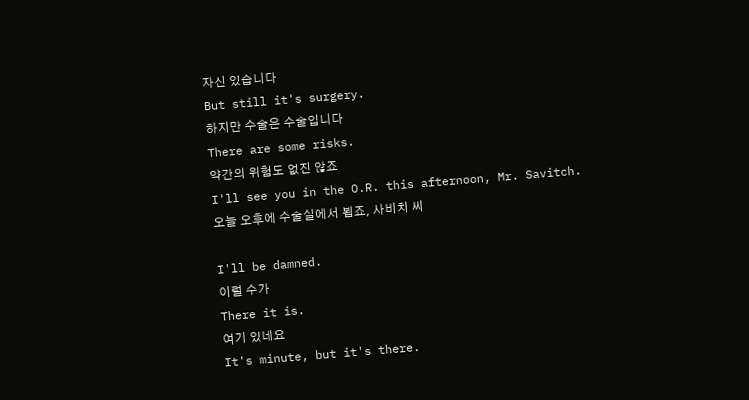자신 있습니다
But still it's surgery.
하지만 수술은 수술입니다
There are some risks.
약간의 위험도 없진 않죠
I'll see you in the O.R. this afternoon, Mr. Savitch.
오늘 오후에 수술실에서 뵙죠, 사비치 씨

I'll be damned.
이럴 수가
There it is.
여기 있네요
It's minute, but it's there.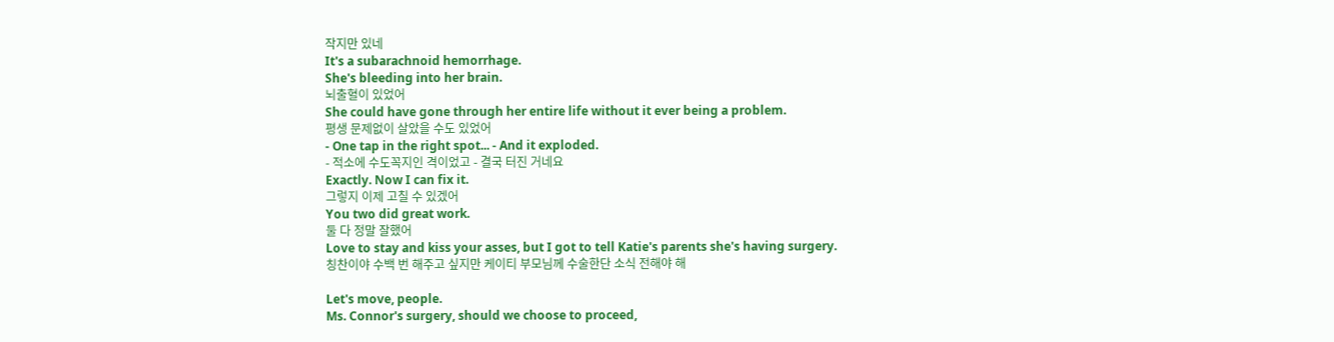작지만 있네
It's a subarachnoid hemorrhage.
She's bleeding into her brain.
뇌출혈이 있었어
She could have gone through her entire life without it ever being a problem.
평생 문제없이 살았을 수도 있었어
- One tap in the right spot... - And it exploded.
- 적소에 수도꼭지인 격이었고 - 결국 터진 거네요
Exactly. Now I can fix it.
그렇지 이제 고칠 수 있겠어
You two did great work.
둘 다 정말 잘했어
Love to stay and kiss your asses, but I got to tell Katie's parents she's having surgery.
칭찬이야 수백 번 해주고 싶지만 케이티 부모님께 수술한단 소식 전해야 해

Let's move, people.
Ms. Connor's surgery, should we choose to proceed,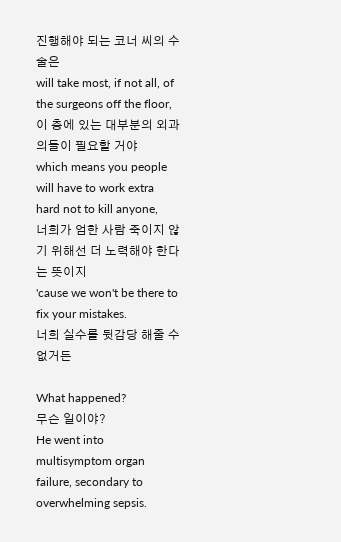진행해야 되는 코너 씨의 수술은
will take most, if not all, of the surgeons off the floor,
이 층에 있는 대부분의 외과의들이 필요할 거야
which means you people will have to work extra hard not to kill anyone,
너희가 엄한 사람 죽이지 않기 위해선 더 노력해야 한다는 뜻이지
'cause we won't be there to fix your mistakes.
너희 실수를 뒷감당 해줄 수 없거든

What happened?
무슨 일이야?
He went into multisymptom organ failure, secondary to overwhelming sepsis.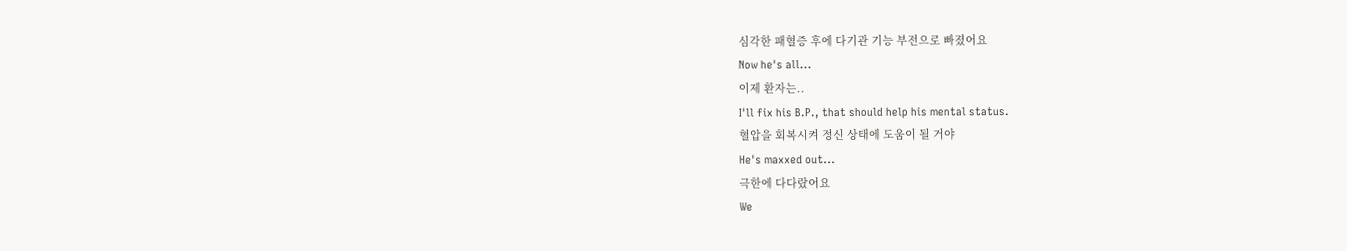심각한 패혈증 후에 다기관 기능 부전으로 빠졌어요
Now he's all...
이제 환자는..
I'll fix his B.P., that should help his mental status.
혈압을 회복시켜 정신 상태에 도움이 될 거야
He's maxxed out...
극한에 다다랐어요
We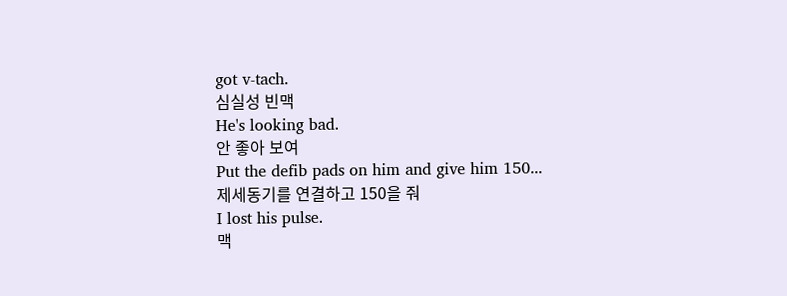got v-tach.
심실성 빈맥
He's looking bad.
안 좋아 보여
Put the defib pads on him and give him 150...
제세동기를 연결하고 150을 줘
I lost his pulse.
맥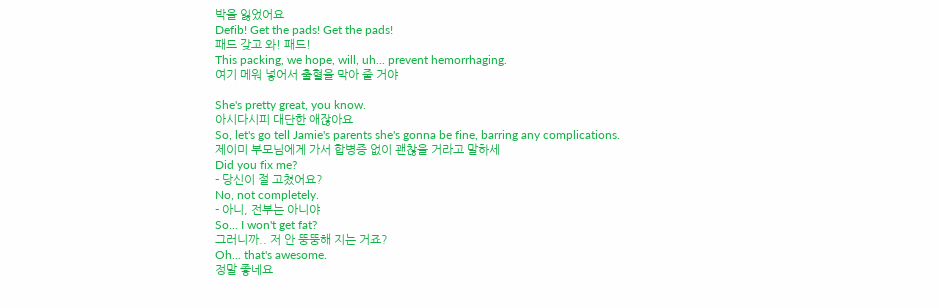박을 잃었어요
Defib! Get the pads! Get the pads!
패드 갖고 와! 패드!
This packing, we hope, will, uh... prevent hemorrhaging.
여기 메워 넣어서 출혈을 막아 줄 거야

She's pretty great, you know.
아시다시피 대단한 애잖아요
So, let's go tell Jamie's parents she's gonna be fine, barring any complications.
제이미 부모님에게 가서 합병증 없이 괜찮을 거라고 말하세
Did you fix me?
- 당신이 절 고쳤어요?
No, not completely.
- 아니, 전부는 아니야
So... I won't get fat?
그러니까.. 저 안 뚱뚱해 지는 거죠?
Oh... that's awesome.
정말 좋네요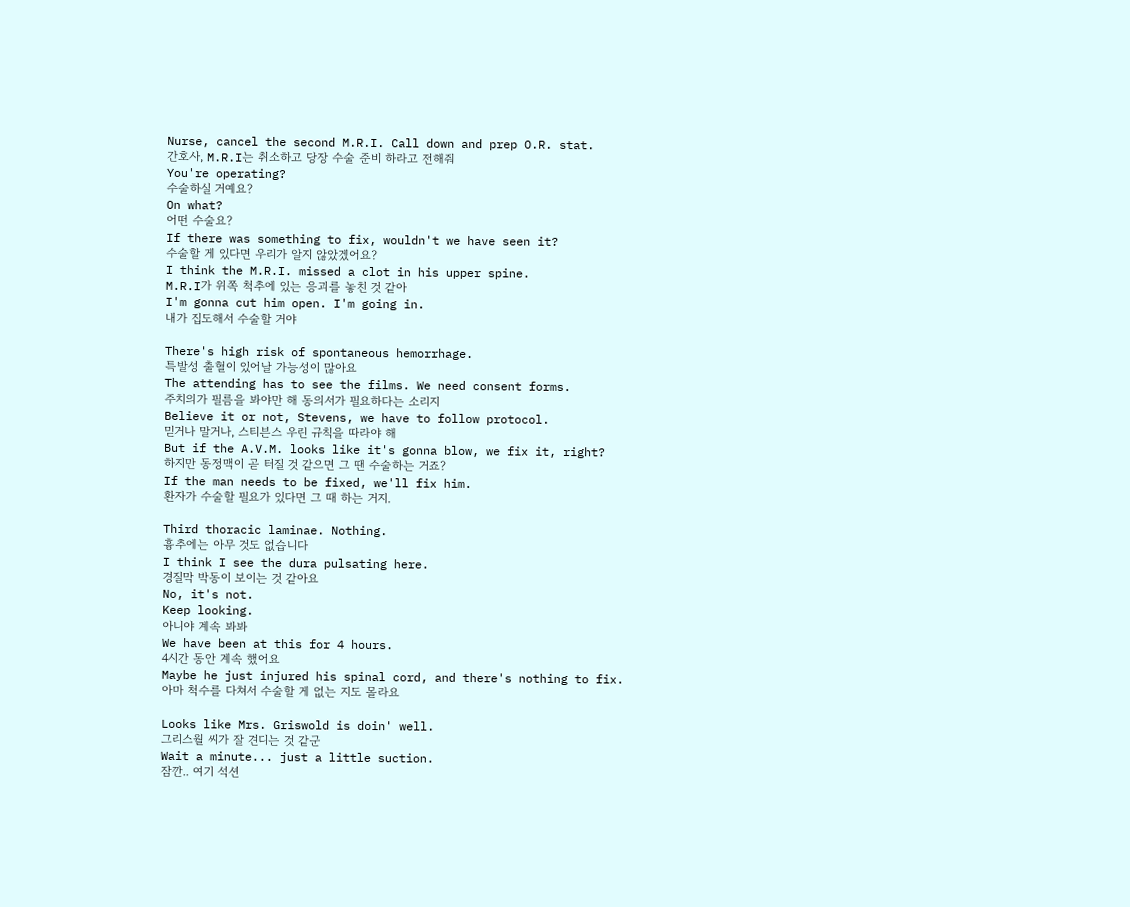Nurse, cancel the second M.R.I. Call down and prep O.R. stat.
간호사, M.R.I는 취소하고 당장 수술 준비 하라고 전해줘
You're operating?
수술하실 거예요?
On what?
어떤 수술요?
If there was something to fix, wouldn't we have seen it?
수술할 게 있다면 우리가 알지 않았겠어요?
I think the M.R.I. missed a clot in his upper spine.
M.R.I가 위쪽 척추에 있는 응괴를 놓친 것 같아
I'm gonna cut him open. I'm going in.
내가 집도해서 수술할 거야

There's high risk of spontaneous hemorrhage.
특발성 출혈이 있어날 가능성이 많아요
The attending has to see the films. We need consent forms.
주치의가 필름을 봐야만 해 동의서가 필요하다는 소리지
Believe it or not, Stevens, we have to follow protocol.
믿거나 말거나, 스티븐스 우린 규칙을 따라야 해
But if the A.V.M. looks like it's gonna blow, we fix it, right?
하지만 동정맥이 곧 터질 것 같으면 그 땐 수술하는 거죠?
If the man needs to be fixed, we'll fix him.
환자가 수술할 필요가 있다면 그 때 하는 거지.

Third thoracic laminae. Nothing.
흉추에는 아무 것도 없습니다
I think I see the dura pulsating here.
경질막 박동이 보이는 것 같아요
No, it's not.
Keep looking.
아니야 계속 봐봐
We have been at this for 4 hours.
4시간 동안 계속 했어요
Maybe he just injured his spinal cord, and there's nothing to fix.
아마 척수를 다쳐서 수술할 게 없는 지도 몰라요

Looks like Mrs. Griswold is doin' well.
그리스월 씨가 잘 견디는 것 같군
Wait a minute... just a little suction.
잠깐.. 여기 석션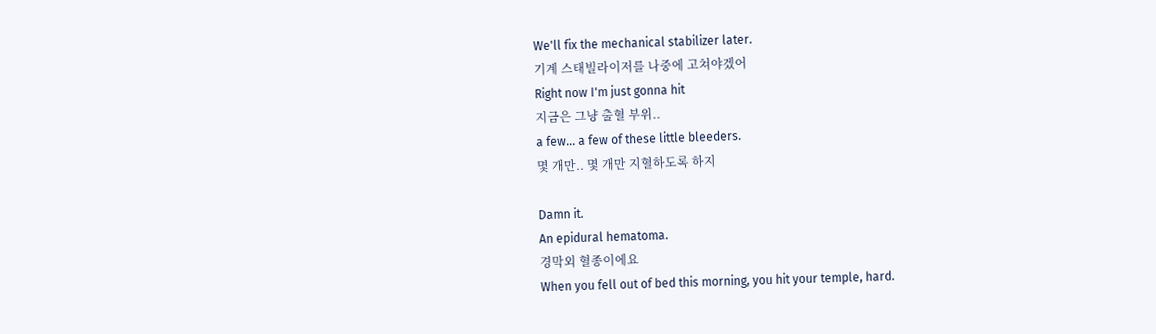We'll fix the mechanical stabilizer later.
기계 스태빌라이저를 나중에 고쳐야겠어
Right now I'm just gonna hit
지금은 그냥 출혈 부위..
a few... a few of these little bleeders.
몇 개만.. 몇 개만 지혈하도록 하지

Damn it.
An epidural hematoma.
경막외 혈종이에요
When you fell out of bed this morning, you hit your temple, hard.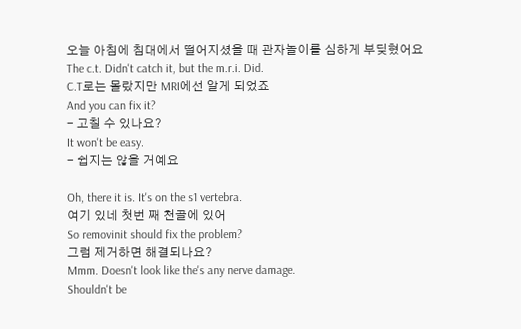오늘 아침에 침대에서 떨어지셨을 때 관자놀이를 심하게 부딪혔어요
The c.t. Didn't catch it, but the m.r.i. Did.
C.T로는 몰랐지만 MRI에선 알게 되었죠
And you can fix it?
- 고칠 수 있나요?
It won't be easy.
- 쉽지는 않을 거예요

Oh, there it is. It's on the s1 vertebra.
여기 있네 첫번 째 천골에 있어
So removinit should fix the problem?
그럼 제거하면 해결되나요?
Mmm. Doesn't look like the's any nerve damage.
Shouldn't be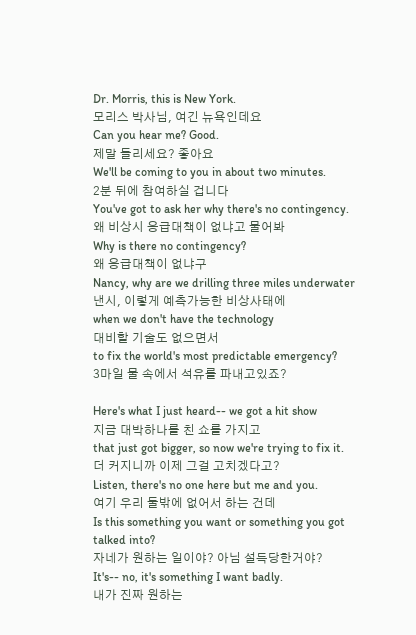Dr. Morris, this is New York.
모리스 박사님, 여긴 뉴욕인데요
Can you hear me? Good.
제말 들리세요? 좋아요
We'll be coming to you in about two minutes.
2분 뒤에 참여하실 겁니다
You've got to ask her why there's no contingency.
왜 비상시 응급대책이 없냐고 물어봐
Why is there no contingency?
왜 응급대책이 없냐구
Nancy, why are we drilling three miles underwater
낸시, 이렇게 예측가능한 비상사태에
when we don't have the technology
대비할 기술도 없으면서
to fix the world's most predictable emergency?
3마일 물 속에서 석유를 파내고있죠?

Here's what I just heard-- we got a hit show
지금 대박하나를 친 쇼를 가지고
that just got bigger, so now we're trying to fix it.
더 커지니까 이제 그걸 고치겠다고?
Listen, there's no one here but me and you.
여기 우리 둘밖에 없어서 하는 건데
Is this something you want or something you got talked into?
자네가 원하는 일이야? 아님 설득당한거야?
It's-- no, it's something I want badly.
내가 진짜 원하는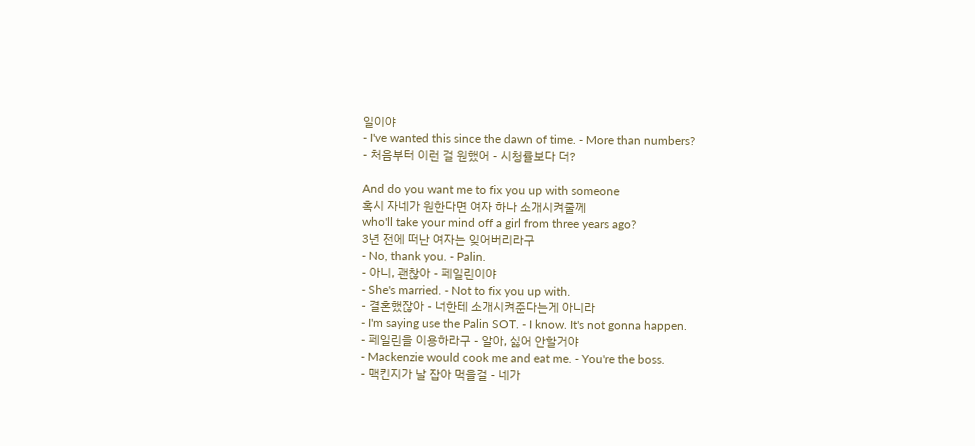일이야
- I've wanted this since the dawn of time. - More than numbers?
- 처음부터 이런 걸 원했어 - 시청률보다 더?

And do you want me to fix you up with someone
혹시 자네가 원한다면 여자 하나 소개시켜줄께
who'll take your mind off a girl from three years ago?
3년 전에 떠난 여자는 잊어버리라구
- No, thank you. - Palin.
- 아니, 괜찮아 - 페일린이야
- She's married. - Not to fix you up with.
- 결혼했잖아 - 너한테 소개시켜준다는게 아니라
- I'm saying use the Palin SOT. - I know. It's not gonna happen.
- 페일린을 이용하라구 - 알아, 싫어 안할거야
- Mackenzie would cook me and eat me. - You're the boss.
- 맥킨지가 날 잡아 먹을걸 - 네가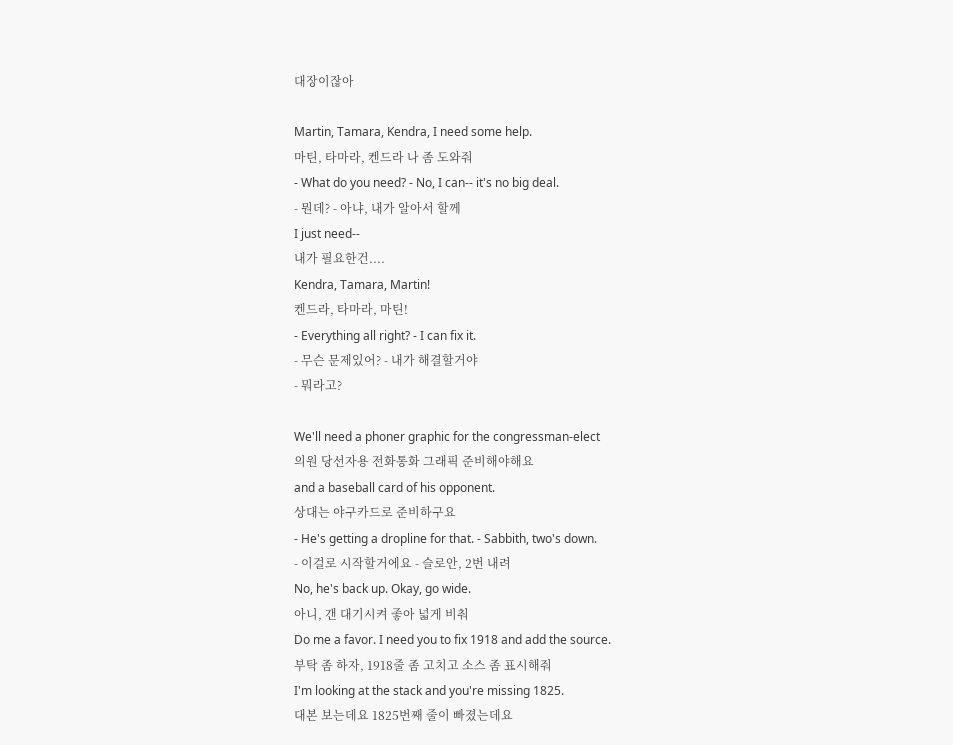대장이잖아

Martin, Tamara, Kendra, I need some help.
마틴, 타마라, 켄드라 나 좀 도와줘
- What do you need? - No, I can-- it's no big deal.
- 뭔데? - 아냐, 내가 알아서 할께
I just need--
내가 필요한건....
Kendra, Tamara, Martin!
켄드라, 타마라, 마틴!
- Everything all right? - I can fix it.
- 무슨 문제있어? - 내가 해결할거야
- 뭐라고?

We'll need a phoner graphic for the congressman-elect
의원 당선자용 전화통화 그래픽 준비해야해요
and a baseball card of his opponent.
상대는 야구카드로 준비하구요
- He's getting a dropline for that. - Sabbith, two's down.
- 이걸로 시작할거에요 - 슬로안, 2번 내려
No, he's back up. Okay, go wide.
아니, 갠 대기시켜 좋아 넓게 비춰
Do me a favor. I need you to fix 1918 and add the source.
부탁 좀 하자, 1918줄 좀 고치고 소스 좀 표시해줘
I'm looking at the stack and you're missing 1825.
대본 보는데요 1825번째 줄이 빠졌는데요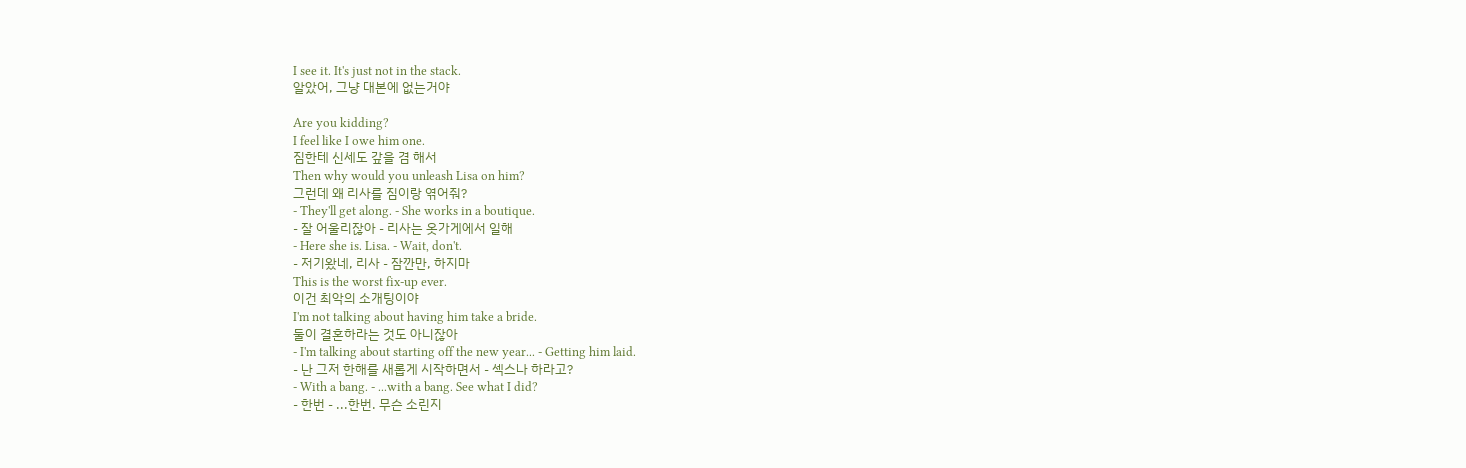I see it. It's just not in the stack.
알았어, 그냥 대본에 없는거야

Are you kidding?
I feel like I owe him one.
짐한테 신세도 갚을 겸 해서
Then why would you unleash Lisa on him?
그런데 왜 리사를 짐이랑 엮어줘?
- They'll get along. - She works in a boutique.
- 잘 어울리잖아 - 리사는 옷가게에서 일해
- Here she is. Lisa. - Wait, don't.
- 저기왔네, 리사 - 잠깐만, 하지마
This is the worst fix-up ever.
이건 최악의 소개팅이야
I'm not talking about having him take a bride.
둘이 결혼하라는 것도 아니잖아
- I'm talking about starting off the new year... - Getting him laid.
- 난 그저 한해를 새롭게 시작하면서 - 섹스나 하라고?
- With a bang. - ...with a bang. See what I did?
- 한번 - ...한번. 무슨 소린지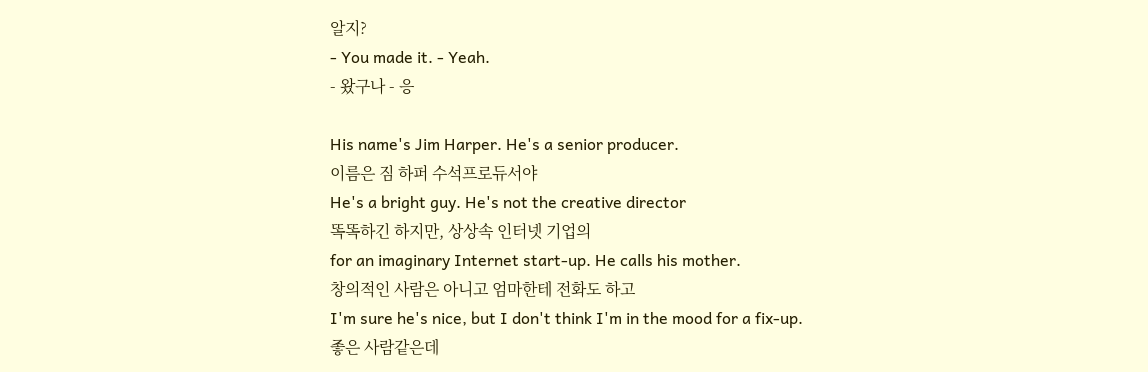알지?
- You made it. - Yeah.
- 왔구나 - 응

His name's Jim Harper. He's a senior producer.
이름은 짐 하퍼 수석프로듀서야
He's a bright guy. He's not the creative director
똑똑하긴 하지만, 상상속 인터넷 기업의
for an imaginary Internet start-up. He calls his mother.
창의적인 사람은 아니고 엄마한테 전화도 하고
I'm sure he's nice, but I don't think I'm in the mood for a fix-up.
좋은 사람같은데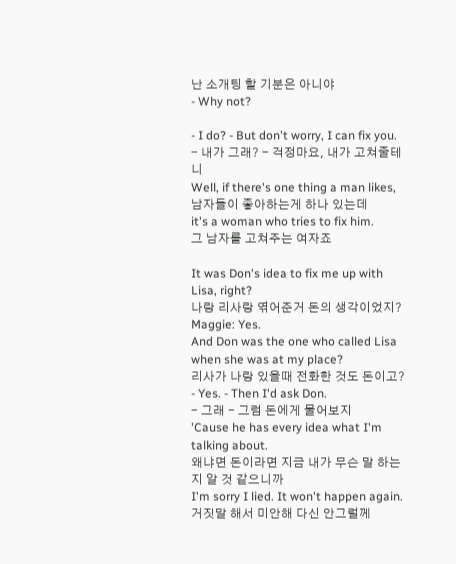난 소개팅 할 기분은 아니야
- Why not?

- I do? - But don't worry, I can fix you.
- 내가 그래? - 걱정마요, 내가 고쳐줄테니
Well, if there's one thing a man likes,
남자들이 좋아하는게 하나 있는데
it's a woman who tries to fix him.
그 남자를 고쳐주는 여자죠

It was Don's idea to fix me up with Lisa, right?
나랑 리사랑 엮어준거 돈의 생각이었지?
Maggie: Yes.
And Don was the one who called Lisa when she was at my place?
리사가 나랑 있을때 전화한 것도 돈이고?
- Yes. - Then I'd ask Don.
- 그래 - 그럼 돈에게 물어보지
'Cause he has every idea what I'm talking about.
왜냐면 돈이라면 지금 내가 무슨 말 하는지 알 것 같으니까
I'm sorry I lied. It won't happen again.
거짓말 해서 미안해 다신 안그럴께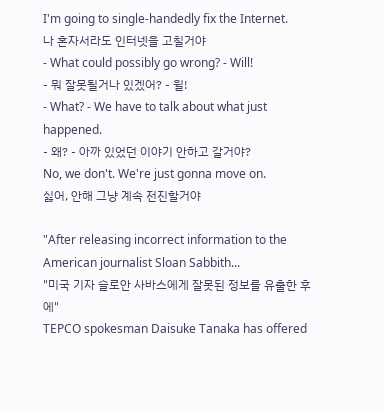I'm going to single-handedly fix the Internet.
나 혼자서라도 인터넷을 고칠거야
- What could possibly go wrong? - Will!
- 뭐 잘못될거나 있겠어? - 윌!
- What? - We have to talk about what just happened.
- 왜? - 아까 있었던 이야기 안하고 갈거야?
No, we don't. We're just gonna move on.
싫어, 안해 그냥 계속 전진할거야

"After releasing incorrect information to the American journalist Sloan Sabbith...
"미국 기자 슬로안 사바스에게 잘못된 정보를 유출한 후에"
TEPCO spokesman Daisuke Tanaka has offered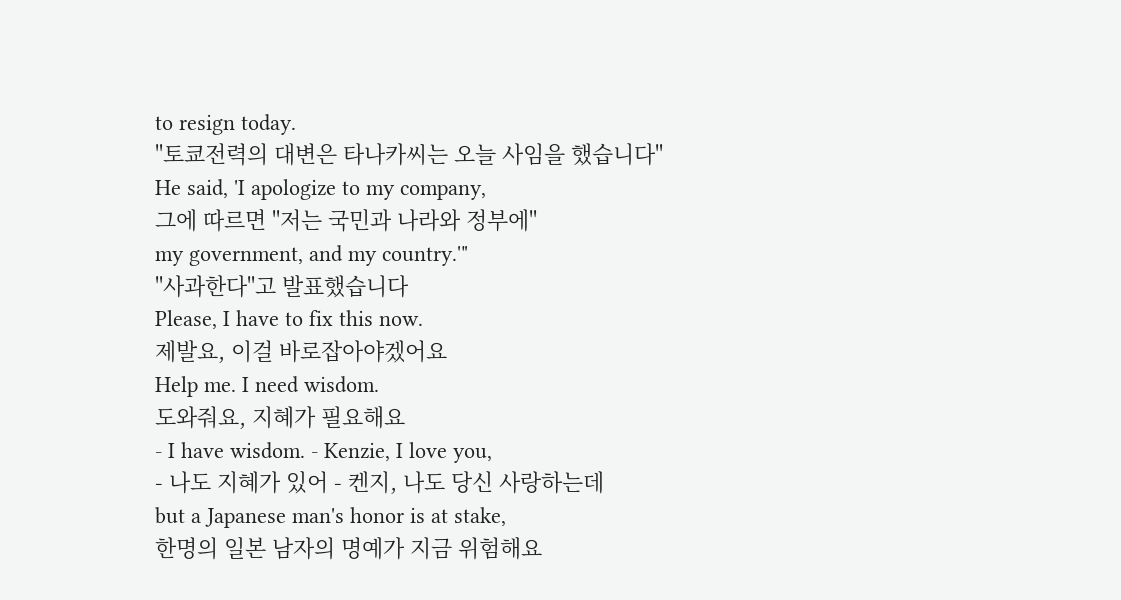to resign today.
"토쿄전력의 대변은 타나카씨는 오늘 사임을 했습니다"
He said, 'I apologize to my company,
그에 따르면 "저는 국민과 나라와 정부에"
my government, and my country.'"
"사과한다"고 발표했습니다
Please, I have to fix this now.
제발요, 이걸 바로잡아야겠어요
Help me. I need wisdom.
도와줘요, 지혜가 필요해요
- I have wisdom. - Kenzie, I love you,
- 나도 지혜가 있어 - 켄지, 나도 당신 사랑하는데
but a Japanese man's honor is at stake,
한명의 일본 남자의 명예가 지금 위험해요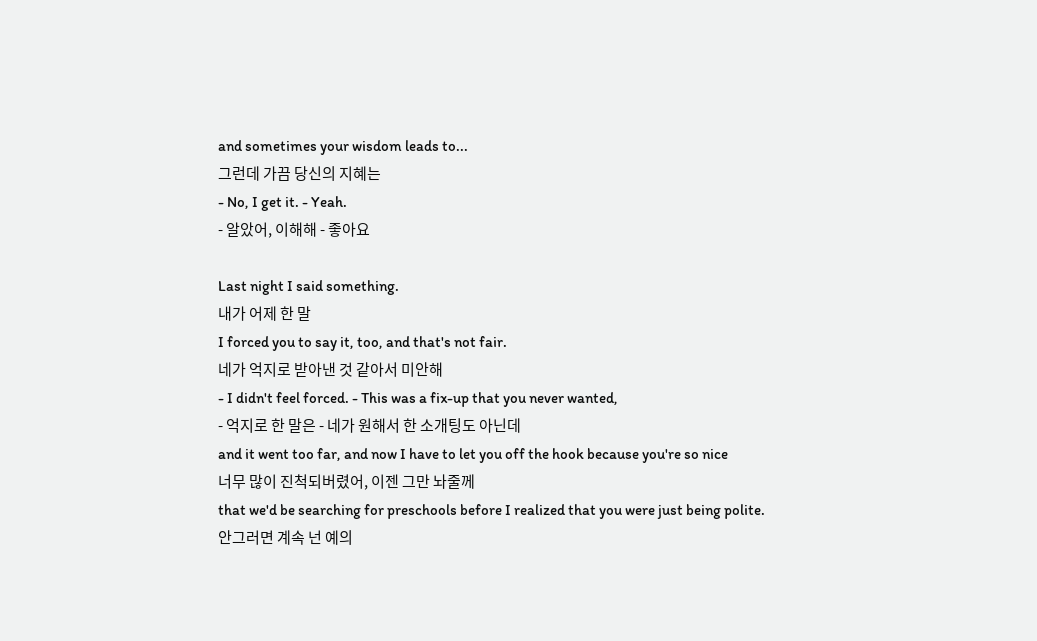and sometimes your wisdom leads to...
그런데 가끔 당신의 지혜는
- No, I get it. - Yeah.
- 알았어, 이해해 - 좋아요

Last night I said something.
내가 어제 한 말
I forced you to say it, too, and that's not fair.
네가 억지로 받아낸 것 같아서 미안해
- I didn't feel forced. - This was a fix-up that you never wanted,
- 억지로 한 말은 - 네가 원해서 한 소개팅도 아닌데
and it went too far, and now I have to let you off the hook because you're so nice
너무 많이 진척되버렸어, 이젠 그만 놔줄께
that we'd be searching for preschools before I realized that you were just being polite.
안그러면 계속 넌 예의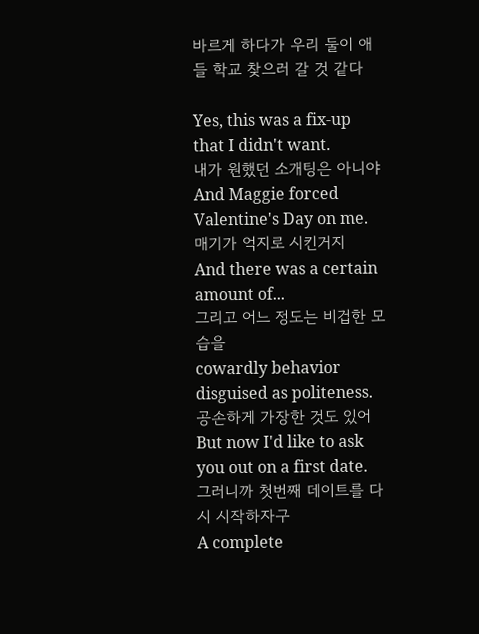바르게 하다가 우리 둘이 애들 학교 찾으러 갈 것 같다

Yes, this was a fix-up that I didn't want.
내가 원했던 소개팅은 아니야
And Maggie forced Valentine's Day on me.
매기가 억지로 시킨거지
And there was a certain amount of...
그리고 어느 정도는 비겁한 모습을
cowardly behavior disguised as politeness.
공손하게 가장한 것도 있어
But now I'd like to ask you out on a first date.
그러니까 첫번째 데이트를 다시 시작하자구
A complete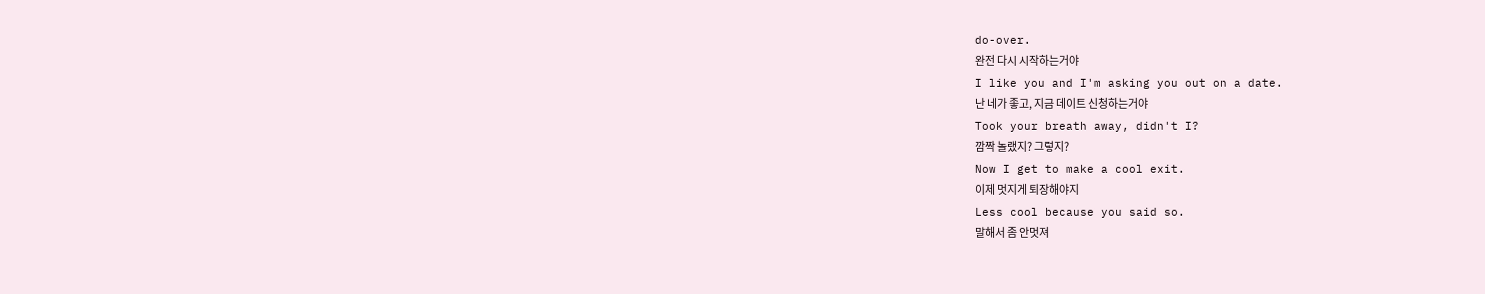do-over.
완전 다시 시작하는거야
I like you and I'm asking you out on a date.
난 네가 좋고, 지금 데이트 신청하는거야
Took your breath away, didn't I?
깜짝 놀랬지? 그렇지?
Now I get to make a cool exit.
이제 멋지게 퇴장해야지
Less cool because you said so.
말해서 좀 안멋져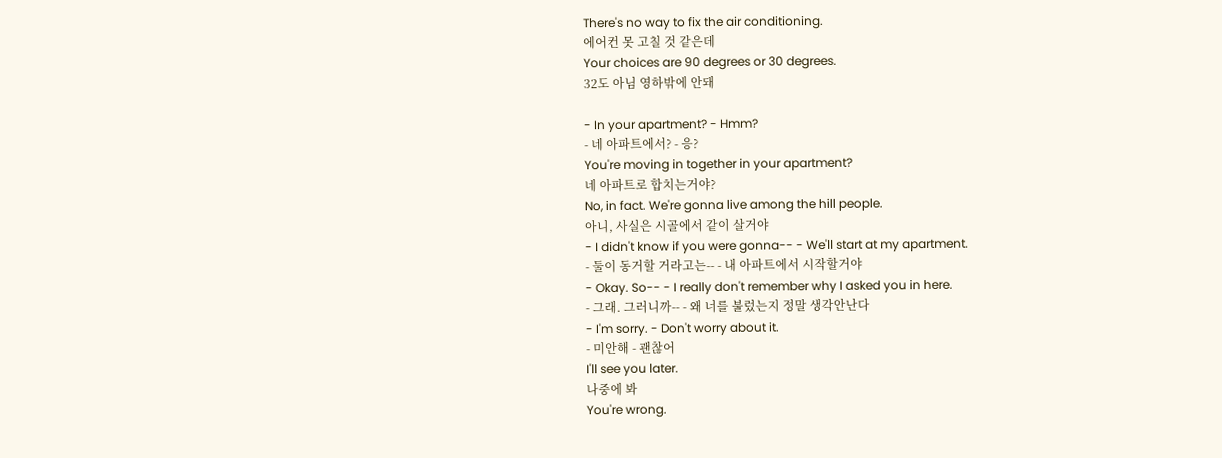There's no way to fix the air conditioning.
에어컨 못 고칠 것 같은데
Your choices are 90 degrees or 30 degrees.
32도 아님 영하밖에 안돼

- In your apartment? - Hmm?
- 네 아파트에서? - 응?
You're moving in together in your apartment?
네 아파트로 합치는거야?
No, in fact. We're gonna live among the hill people.
아니, 사실은 시골에서 같이 살거야
- I didn't know if you were gonna-- - We'll start at my apartment.
- 둘이 동거할 거라고는-- - 내 아파트에서 시작할거야
- Okay. So-- - I really don't remember why I asked you in here.
- 그래. 그러니까-- - 왜 너를 불렀는지 정말 생각안난다
- I'm sorry. - Don't worry about it.
- 미안해 - 괜찮어
I'll see you later.
나중에 봐
You're wrong.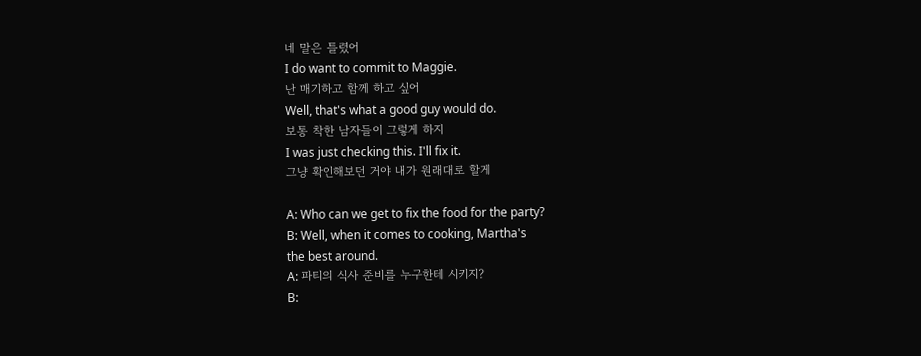네 말은 틀렸어
I do want to commit to Maggie.
난 매기하고 함께 하고 싶어
Well, that's what a good guy would do.
보통 착한 남자들이 그렇게 하지
I was just checking this. I'll fix it.
그냥 확인해보던 거야 내가 원래대로 할게

A: Who can we get to fix the food for the party?
B: Well, when it comes to cooking, Martha's
the best around.
A: 파티의 식사 준비를 누구한테 시키지?
B: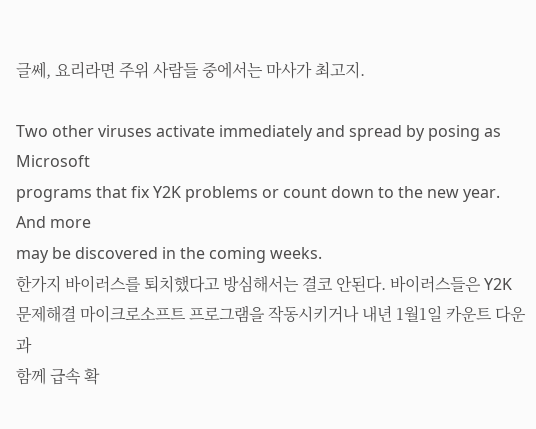글쎄, 요리라면 주위 사람들 중에서는 마사가 최고지.

Two other viruses activate immediately and spread by posing as Microsoft
programs that fix Y2K problems or count down to the new year. And more
may be discovered in the coming weeks.
한가지 바이러스를 퇴치했다고 방심해서는 결코 안된다. 바이러스들은 Y2K
문제해결 마이크로소프트 프로그램을 작동시키거나 내년 1월1일 카운트 다운과
함께 급속 확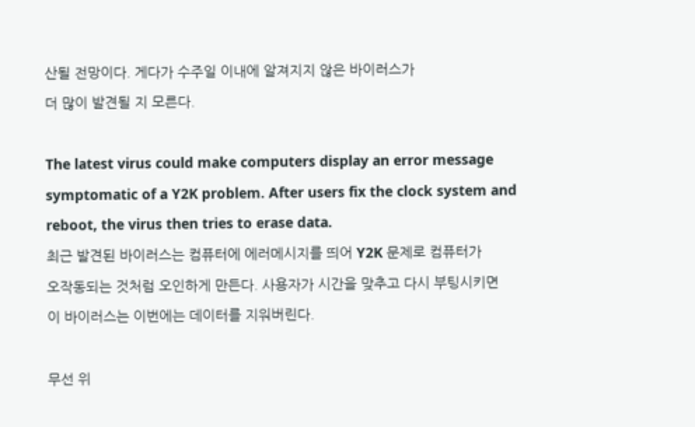산될 전망이다. 게다가 수주일 이내에 알져지지 않은 바이러스가
더 많이 발견될 지 모른다.

The latest virus could make computers display an error message
symptomatic of a Y2K problem. After users fix the clock system and
reboot, the virus then tries to erase data.
최근 발견된 바이러스는 컴퓨터에 에러메시지를 띄어 Y2K 문제로 컴퓨터가
오작동되는 것처럼 오인하게 만든다. 사용자가 시간을 맞추고 다시 부팅시키면
이 바이러스는 이번에는 데이터를 지워버린다.

무선 위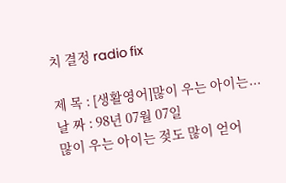치 결정 radio fix

제 목 : [생활영어]많이 우는 아이는...
날 짜 : 98년 07월 07일
많이 우는 아이는 젖도 많이 얻어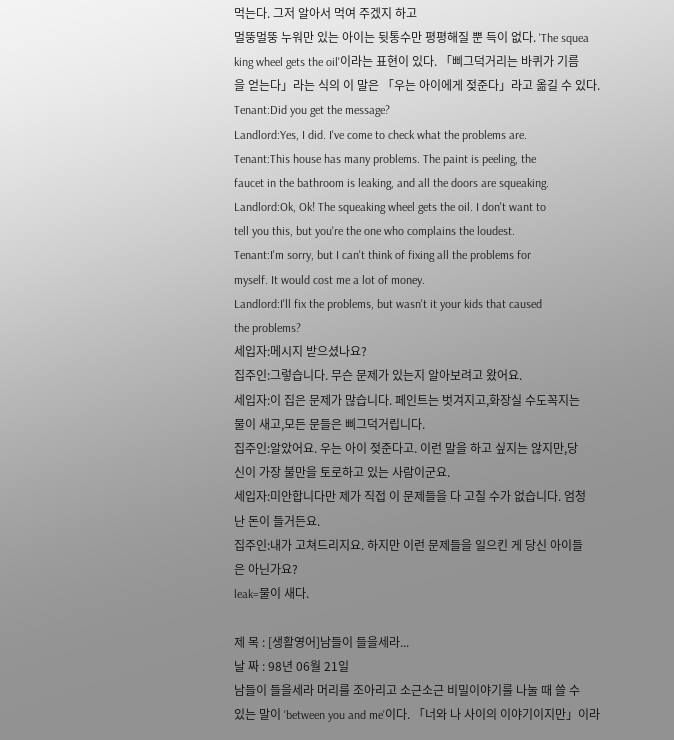먹는다. 그저 알아서 먹여 주겠지 하고
멀뚱멀뚱 누워만 있는 아이는 뒷통수만 평평해질 뿐 득이 없다. 'The squea
king wheel gets the oil'이라는 표현이 있다. 「삐그덕거리는 바퀴가 기름
을 얻는다」라는 식의 이 말은 「우는 아이에게 젖준다」라고 옮길 수 있다.
Tenant:Did you get the message?
Landlord:Yes, I did. I've come to check what the problems are.
Tenant:This house has many problems. The paint is peeling, the
faucet in the bathroom is leaking, and all the doors are squeaking.
Landlord:Ok, Ok! The squeaking wheel gets the oil. I don't want to
tell you this, but you're the one who complains the loudest.
Tenant:I'm sorry, but I can't think of fixing all the problems for
myself. It would cost me a lot of money.
Landlord:I'll fix the problems, but wasn't it your kids that caused
the problems?
세입자:메시지 받으셨나요?
집주인:그렇습니다. 무슨 문제가 있는지 알아보려고 왔어요.
세입자:이 집은 문제가 많습니다. 페인트는 벗겨지고,화장실 수도꼭지는
물이 새고,모든 문들은 삐그덕거립니다.
집주인:알았어요. 우는 아이 젖준다고. 이런 말을 하고 싶지는 않지만,당
신이 가장 불만을 토로하고 있는 사람이군요.
세입자:미안합니다만 제가 직접 이 문제들을 다 고칠 수가 없습니다. 엄청
난 돈이 들거든요.
집주인:내가 고쳐드리지요. 하지만 이런 문제들을 일으킨 게 당신 아이들
은 아닌가요?
leak=물이 새다.

제 목 : [생활영어]남들이 들을세라...
날 짜 : 98년 06월 21일
남들이 들을세라 머리를 조아리고 소근소근 비밀이야기를 나눌 때 쓸 수
있는 말이 'between you and me'이다. 「너와 나 사이의 이야기이지만」이라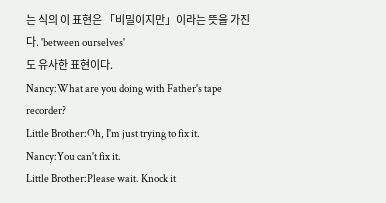는 식의 이 표현은 「비밀이지만」이라는 뜻을 가진다. 'between ourselves'
도 유사한 표현이다.
Nancy:What are you doing with Father's tape recorder?
Little Brother:Oh, I'm just trying to fix it.
Nancy:You can't fix it.
Little Brother:Please wait. Knock it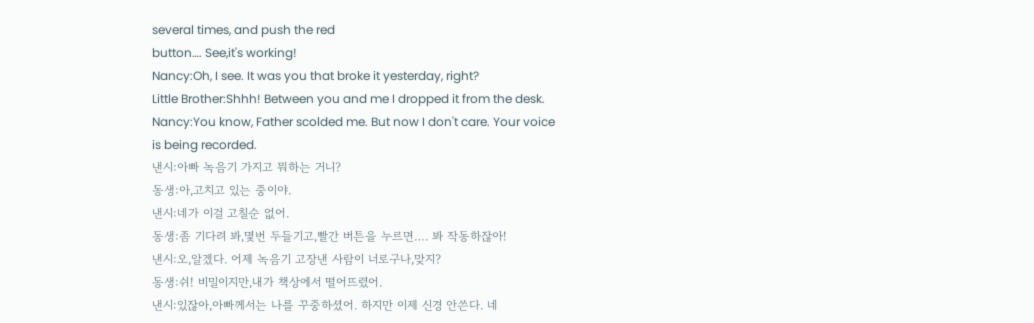several times, and push the red
button…. See,it's working!
Nancy:Oh, I see. It was you that broke it yesterday, right?
Little Brother:Shhh! Between you and me I dropped it from the desk.
Nancy:You know, Father scolded me. But now I don't care. Your voice
is being recorded.
낸시:아빠 녹음기 가지고 뭐하는 거니?
동생:아,고치고 있는 중이야.
낸시:네가 이걸 고칠순 없어.
동생:좀 기다려 봐,몇번 두들기고,빨간 버튼을 누르면…. 봐 작동하잖아!
낸시:오,알겠다. 어제 녹음기 고장낸 사람이 너로구나,맞지?
동생:쉬! 비밀이지만,내가 책상에서 떨어뜨렸어.
낸시:있잖아,아빠께서는 나를 꾸중하셨어. 하지만 이제 신경 안쓴다. 네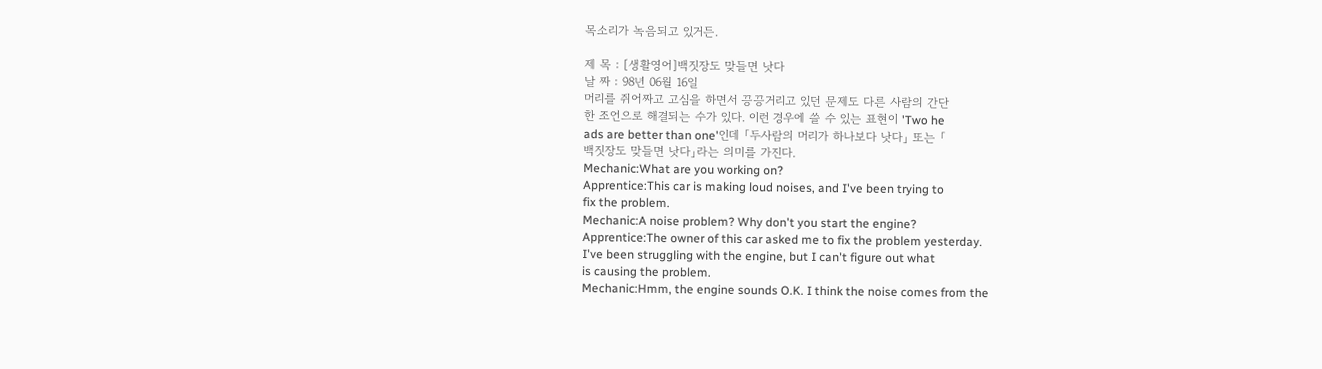목소리가 녹음되고 있거든.

제 목 : [생활영어]백짓장도 맞들면 낫다
날 짜 : 98년 06월 16일
머리를 쥐어짜고 고심을 하면서 끙끙거리고 있던 문제도 다른 사람의 간단
한 조언으로 해결되는 수가 있다. 이런 경우에 쓸 수 있는 표현이 'Two he
ads are better than one'인데 「두사람의 머리가 하나보다 낫다」 또는 「
백짓장도 맞들면 낫다」라는 의미를 가진다.
Mechanic:What are you working on?
Apprentice:This car is making loud noises, and I've been trying to
fix the problem.
Mechanic:A noise problem? Why don't you start the engine?
Apprentice:The owner of this car asked me to fix the problem yesterday.
I've been struggling with the engine, but I can't figure out what
is causing the problem.
Mechanic:Hmm, the engine sounds O.K. I think the noise comes from the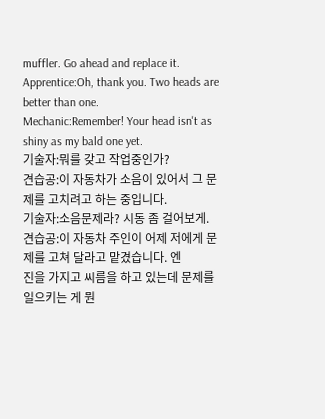muffler. Go ahead and replace it.
Apprentice:Oh, thank you. Two heads are better than one.
Mechanic:Remember! Your head isn't as shiny as my bald one yet.
기술자:뭐를 갖고 작업중인가?
견습공:이 자동차가 소음이 있어서 그 문제를 고치려고 하는 중입니다.
기술자:소음문제라? 시동 좀 걸어보게.
견습공:이 자동차 주인이 어제 저에게 문제를 고쳐 달라고 맡겼습니다. 엔
진을 가지고 씨름을 하고 있는데 문제를 일으키는 게 뭔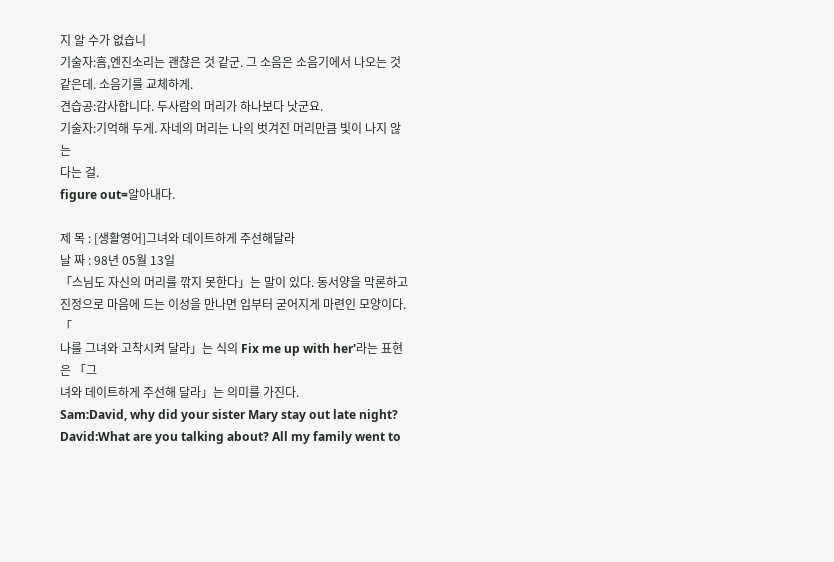지 알 수가 없습니
기술자:흠,엔진소리는 괜찮은 것 같군. 그 소음은 소음기에서 나오는 것
같은데. 소음기를 교체하게.
견습공:감사합니다. 두사람의 머리가 하나보다 낫군요.
기술자:기억해 두게. 자네의 머리는 나의 벗겨진 머리만큼 빛이 나지 않는
다는 걸.
figure out=알아내다.

제 목 : [생활영어]그녀와 데이트하게 주선해달라
날 짜 : 98년 05월 13일
「스님도 자신의 머리를 깎지 못한다」는 말이 있다. 동서양을 막론하고
진정으로 마음에 드는 이성을 만나면 입부터 굳어지게 마련인 모양이다. 「
나를 그녀와 고착시켜 달라」는 식의 Fix me up with her'라는 표현은 「그
녀와 데이트하게 주선해 달라」는 의미를 가진다.
Sam:David, why did your sister Mary stay out late night?
David:What are you talking about? All my family went to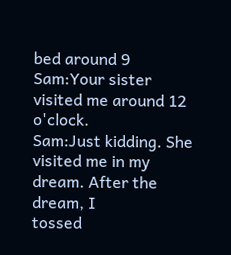bed around 9
Sam:Your sister visited me around 12 o'clock.
Sam:Just kidding. She visited me in my dream. After the dream, I
tossed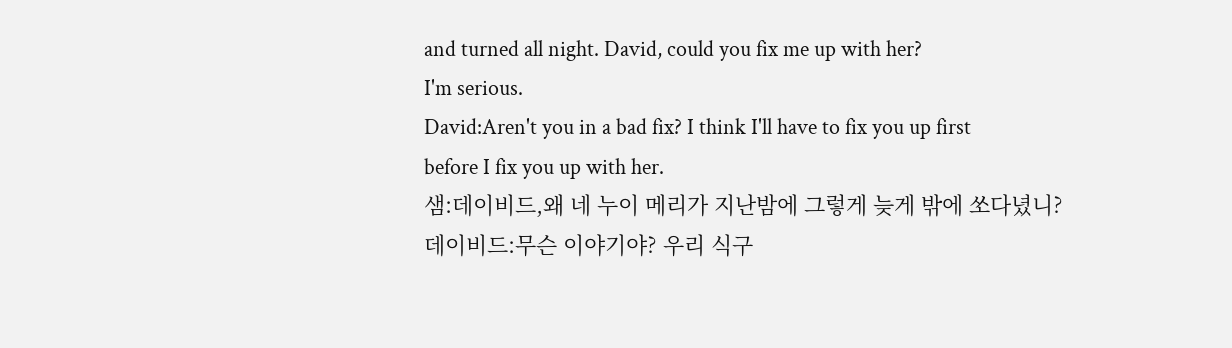and turned all night. David, could you fix me up with her?
I'm serious.
David:Aren't you in a bad fix? I think I'll have to fix you up first
before I fix you up with her.
샘:데이비드,왜 네 누이 메리가 지난밤에 그렇게 늦게 밖에 쏘다녔니?
데이비드:무슨 이야기야? 우리 식구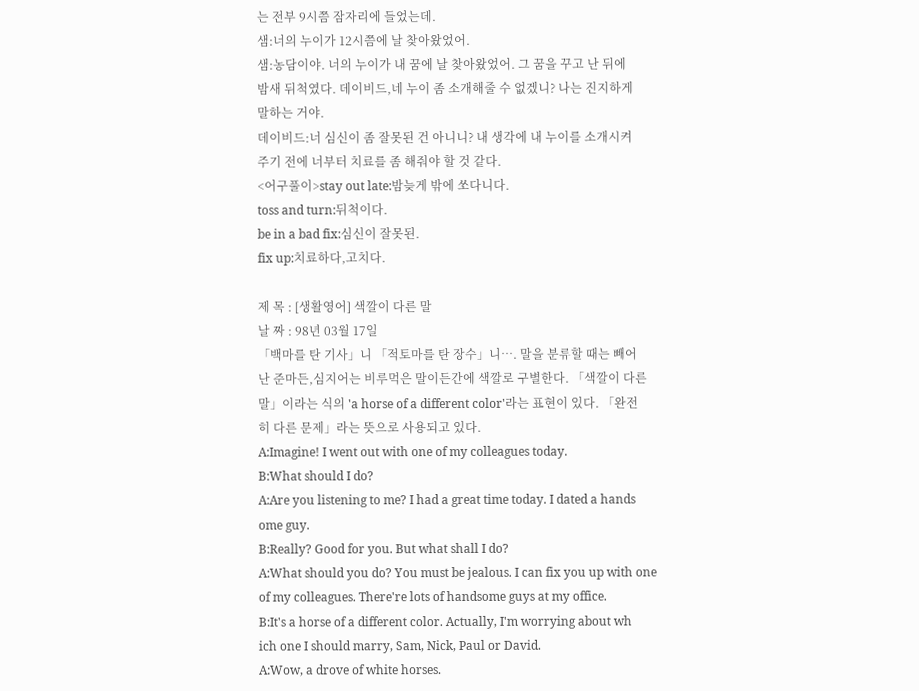는 전부 9시쯤 잠자리에 들었는데.
샘:너의 누이가 12시쯤에 날 찾아왔었어.
샘:농담이야. 너의 누이가 내 꿈에 날 찾아왔었어. 그 꿈을 꾸고 난 뒤에
밤새 뒤척였다. 데이비드,네 누이 좀 소개해줄 수 없겠니? 나는 진지하게
말하는 거야.
데이비드:너 심신이 좀 잘못된 건 아니니? 내 생각에 내 누이를 소개시켜
주기 전에 너부터 치료를 좀 해줘야 할 것 같다.
<어구풀이>stay out late:밤늦게 밖에 쏘다니다.
toss and turn:뒤척이다.
be in a bad fix:심신이 잘못된.
fix up:치료하다,고치다.

제 목 : [생활영어] 색깔이 다른 말
날 짜 : 98년 03월 17일
「백마를 탄 기사」니 「적토마를 탄 장수」니…. 말을 분류할 때는 빼어
난 준마든,심지어는 비루먹은 말이든간에 색깔로 구별한다. 「색깔이 다른
말」이라는 식의 'a horse of a different color'라는 표현이 있다. 「완전
히 다른 문제」라는 뜻으로 사용되고 있다.
A:Imagine! I went out with one of my colleagues today.
B:What should I do?
A:Are you listening to me? I had a great time today. I dated a hands
ome guy.
B:Really? Good for you. But what shall I do?
A:What should you do? You must be jealous. I can fix you up with one
of my colleagues. There're lots of handsome guys at my office.
B:It's a horse of a different color. Actually, I'm worrying about wh
ich one I should marry, Sam, Nick, Paul or David.
A:Wow, a drove of white horses.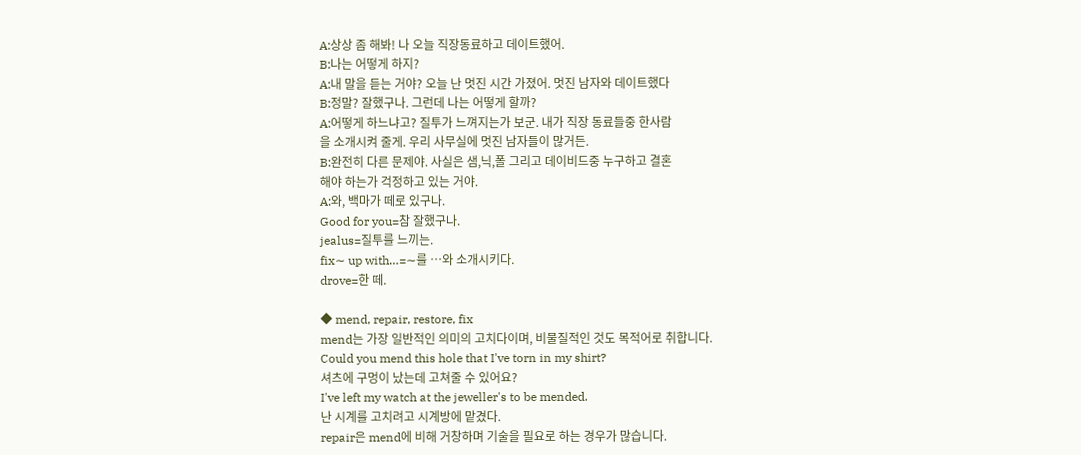A:상상 좀 해봐! 나 오늘 직장동료하고 데이트했어.
B:나는 어떻게 하지?
A:내 말을 듣는 거야? 오늘 난 멋진 시간 가졌어. 멋진 남자와 데이트했다
B:정말? 잘했구나. 그런데 나는 어떻게 할까?
A:어떻게 하느냐고? 질투가 느껴지는가 보군. 내가 직장 동료들중 한사람
을 소개시켜 줄게. 우리 사무실에 멋진 남자들이 많거든.
B:완전히 다른 문제야. 사실은 샘,닉,폴 그리고 데이비드중 누구하고 결혼
해야 하는가 걱정하고 있는 거야.
A:와, 백마가 떼로 있구나.
Good for you=참 잘했구나.
jealus=질투를 느끼는.
fix∼ up with…=∼를 …와 소개시키다.
drove=한 떼.

◆ mend, repair, restore, fix
mend는 가장 일반적인 의미의 고치다이며, 비물질적인 것도 목적어로 취합니다.
Could you mend this hole that I've torn in my shirt?
셔츠에 구멍이 났는데 고쳐줄 수 있어요?
I've left my watch at the jeweller's to be mended.
난 시계를 고치려고 시계방에 맡겼다.
repair은 mend에 비해 거창하며 기술을 필요로 하는 경우가 많습니다.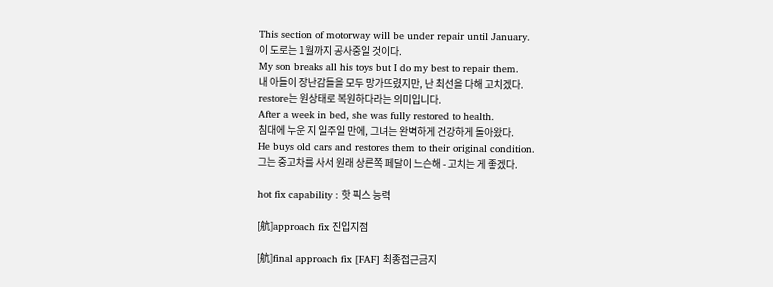This section of motorway will be under repair until January.
이 도로는 1월까지 공사중일 것이다.
My son breaks all his toys but I do my best to repair them.
내 아들이 장난감들을 모두 망가뜨렸지만, 난 최선을 다해 고치겠다.
restore는 원상태로 복원하다라는 의미입니다.
After a week in bed, she was fully restored to health.
침대에 누운 지 일주일 만에, 그녀는 완벽하게 건강하게 돌아왔다.
He buys old cars and restores them to their original condition.
그는 중고차를 사서 원래 상른쪽 페달이 느슨해 - 고치는 게 좋겠다.

hot fix capability : 핫 픽스 능력

[航]approach fix 진입지점

[航]final approach fix [FAF] 최종접근금지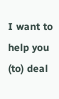I want to help you (to) deal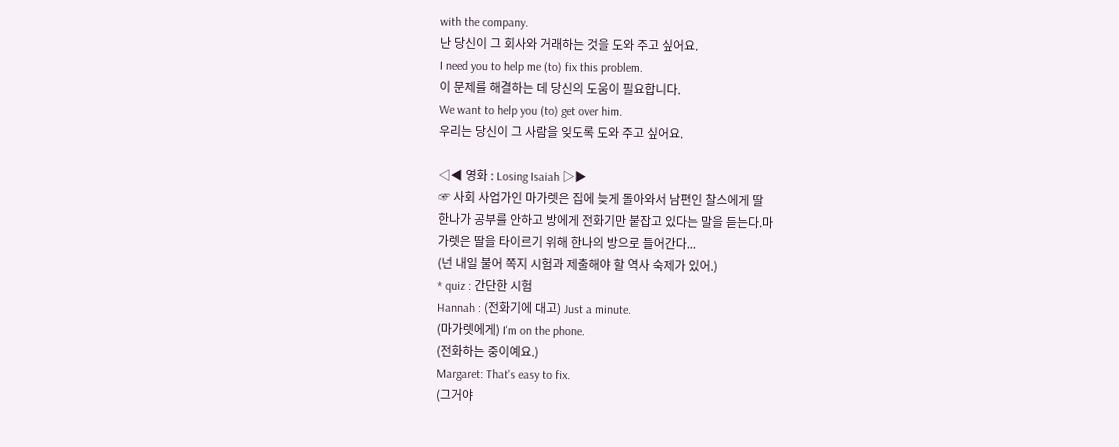with the company.
난 당신이 그 회사와 거래하는 것을 도와 주고 싶어요.
I need you to help me (to) fix this problem.
이 문제를 해결하는 데 당신의 도움이 필요합니다.
We want to help you (to) get over him.
우리는 당신이 그 사람을 잊도록 도와 주고 싶어요.

◁◀ 영화 : Losing Isaiah ▷▶
☞ 사회 사업가인 마가렛은 집에 늦게 돌아와서 남편인 찰스에게 딸
한나가 공부를 안하고 방에게 전화기만 붙잡고 있다는 말을 듣는다.마
가렛은 딸을 타이르기 위해 한나의 방으로 들어간다...
(넌 내일 불어 쪽지 시험과 제출해야 할 역사 숙제가 있어.)
* quiz : 간단한 시험
Hannah : (전화기에 대고) Just a minute.
(마가렛에게) I'm on the phone.
(전화하는 중이예요.)
Margaret: That's easy to fix.
(그거야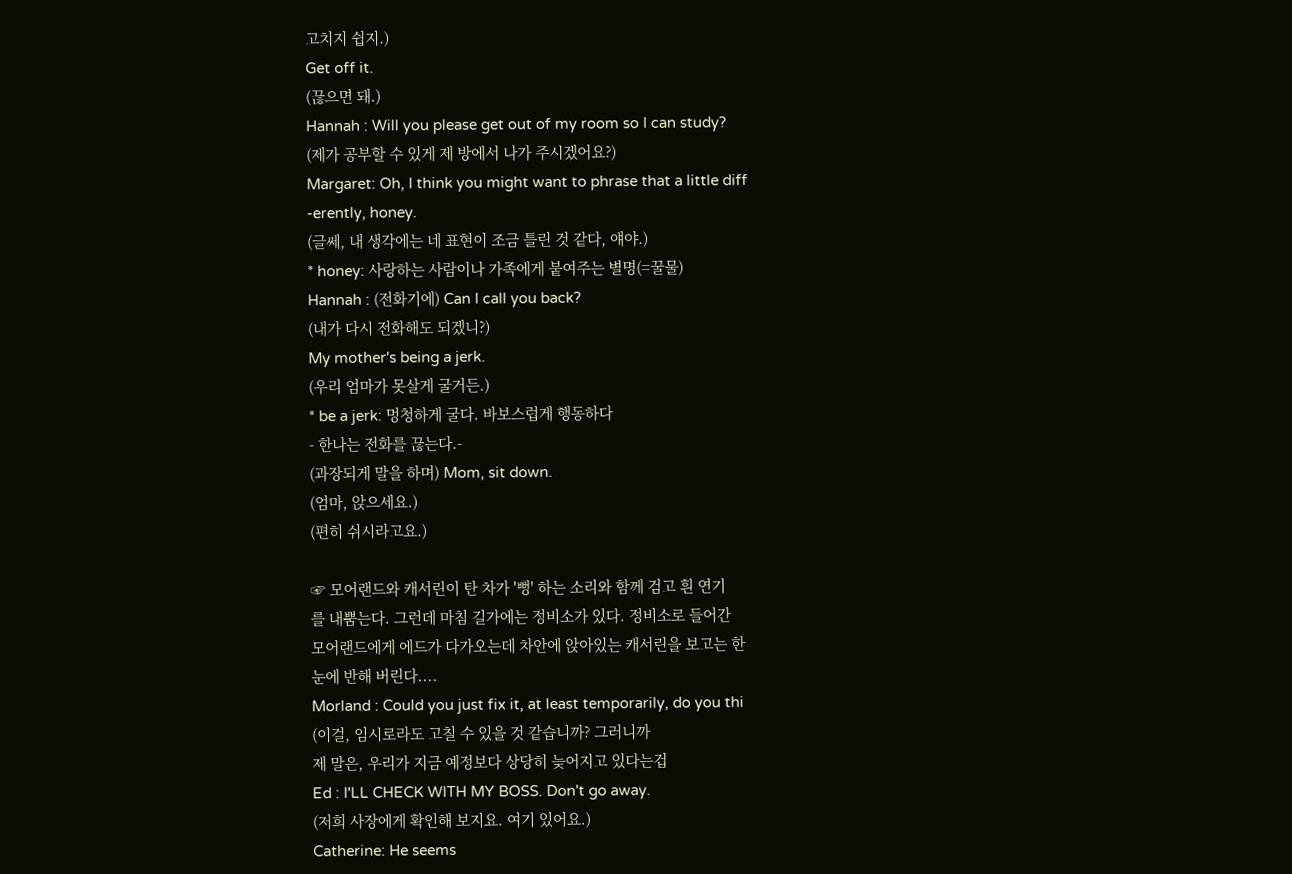고치지 쉽지.)
Get off it.
(끊으면 돼.)
Hannah : Will you please get out of my room so I can study?
(제가 공부할 수 있게 제 방에서 나가 주시겠어요?)
Margaret: Oh, I think you might want to phrase that a little diff
-erently, honey.
(글쎄, 내 생각에는 네 표현이 조금 틀린 것 같다, 얘야.)
* honey: 사랑하는 사람이나 가족에게 붙여주는 별명(=꿀물)
Hannah : (전화기에) Can I call you back?
(내가 다시 전화해도 되겠니?)
My mother's being a jerk.
(우리 엄마가 못살게 굴거든.)
* be a jerk: 멍청하게 굴다. 바보스럽게 행동하다
- 한나는 전화를 끊는다.-
(과장되게 말을 하며) Mom, sit down.
(엄마, 앉으세요.)
(편히 쉬시라고요.)

☞ 모어랜드와 캐서린이 탄 차가 '뻥' 하는 소리와 함께 검고 흰 연기
를 내뿜는다. 그런데 마침 길가에는 정비소가 있다. 정비소로 들어간
모어랜드에게 에드가 다가오는데 차안에 앉아있는 캐서린을 보고는 한
눈에 반해 버린다....
Morland : Could you just fix it, at least temporarily, do you thi
(이걸, 임시로라도 고칠 수 있을 것 같습니까? 그러니까
제 말은, 우리가 지금 예정보다 상당히 늦어지고 있다는겁
Ed : I'LL CHECK WITH MY BOSS. Don't go away.
(저희 사장에게 확인해 보지요. 여기 있어요.)
Catherine: He seems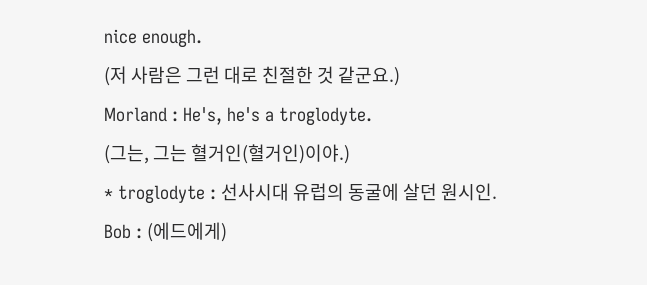nice enough.
(저 사람은 그런 대로 친절한 것 같군요.)
Morland : He's, he's a troglodyte.
(그는, 그는 혈거인(혈거인)이야.)
* troglodyte : 선사시대 유럽의 동굴에 살던 원시인.
Bob : (에드에게)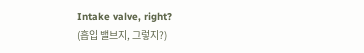Intake valve, right?
(흡입 밸브지, 그렇지?)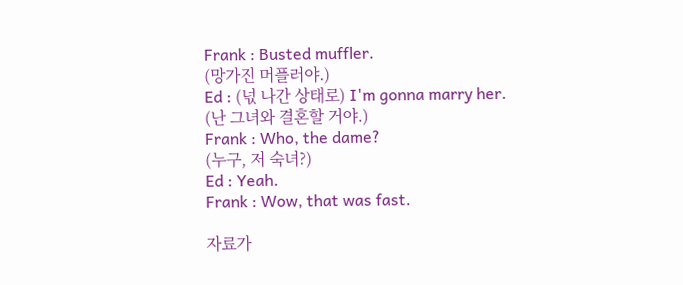Frank : Busted muffler.
(망가진 머플러야.)
Ed : (넋 나간 상태로) I'm gonna marry her.
(난 그녀와 결혼할 거야.)
Frank : Who, the dame?
(누구, 저 숙녀?)
Ed : Yeah.
Frank : Wow, that was fast.

자료가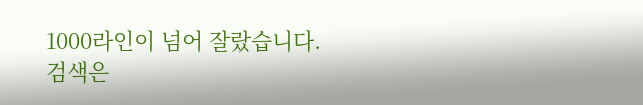1000라인이 넘어 잘랐습니다.
검색은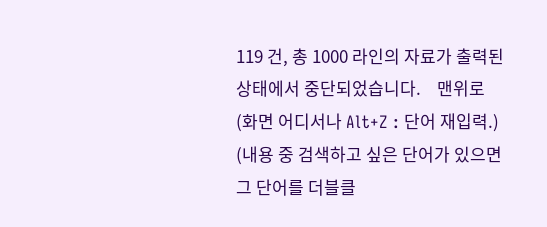119 건, 총 1000 라인의 자료가 출력된 상태에서 중단되었습니다.    맨위로
(화면 어디서나 Alt+Z : 단어 재입력.)
(내용 중 검색하고 싶은 단어가 있으면 그 단어를 더블클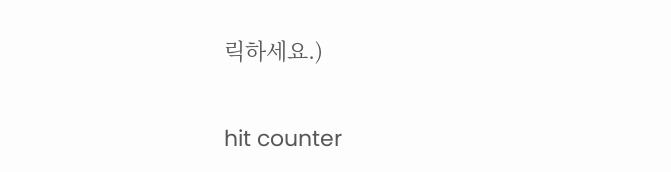릭하세요.)

hit counter